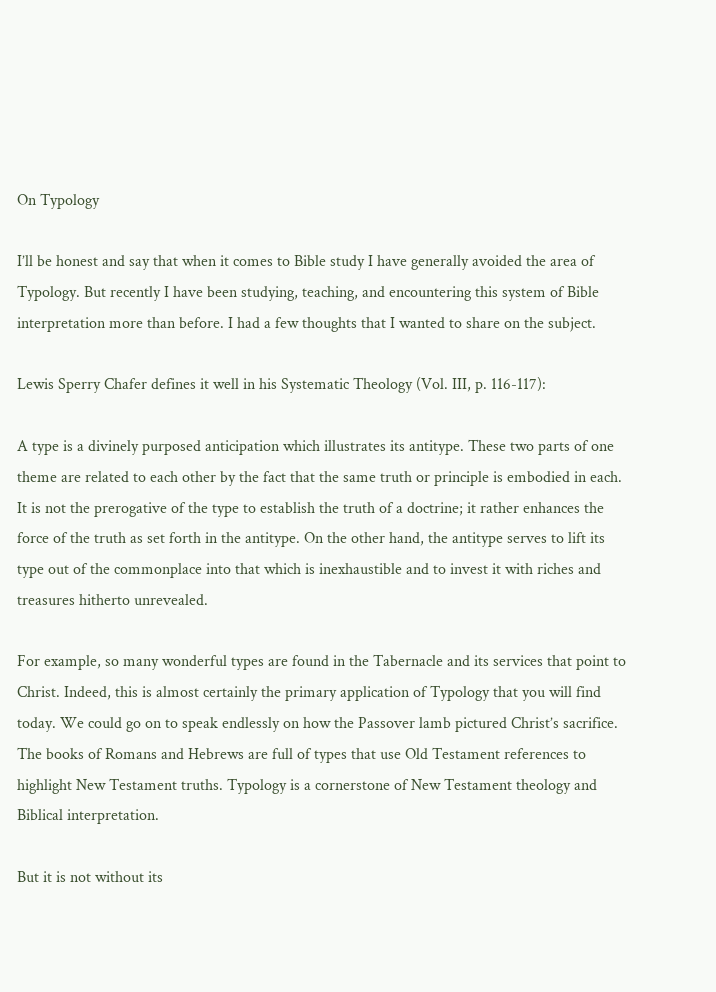On Typology

I’ll be honest and say that when it comes to Bible study I have generally avoided the area of Typology. But recently I have been studying, teaching, and encountering this system of Bible interpretation more than before. I had a few thoughts that I wanted to share on the subject.

Lewis Sperry Chafer defines it well in his Systematic Theology (Vol. III, p. 116-117):

A type is a divinely purposed anticipation which illustrates its antitype. These two parts of one theme are related to each other by the fact that the same truth or principle is embodied in each. It is not the prerogative of the type to establish the truth of a doctrine; it rather enhances the force of the truth as set forth in the antitype. On the other hand, the antitype serves to lift its type out of the commonplace into that which is inexhaustible and to invest it with riches and treasures hitherto unrevealed.

For example, so many wonderful types are found in the Tabernacle and its services that point to Christ. Indeed, this is almost certainly the primary application of Typology that you will find today. We could go on to speak endlessly on how the Passover lamb pictured Christ’s sacrifice. The books of Romans and Hebrews are full of types that use Old Testament references to highlight New Testament truths. Typology is a cornerstone of New Testament theology and Biblical interpretation.

But it is not without its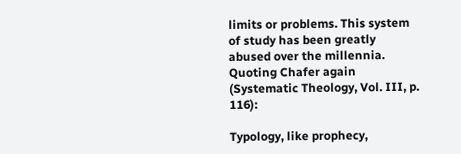limits or problems. This system of study has been greatly abused over the millennia. Quoting Chafer again (Systematic Theology, Vol. III, p. 116):

Typology, like prophecy,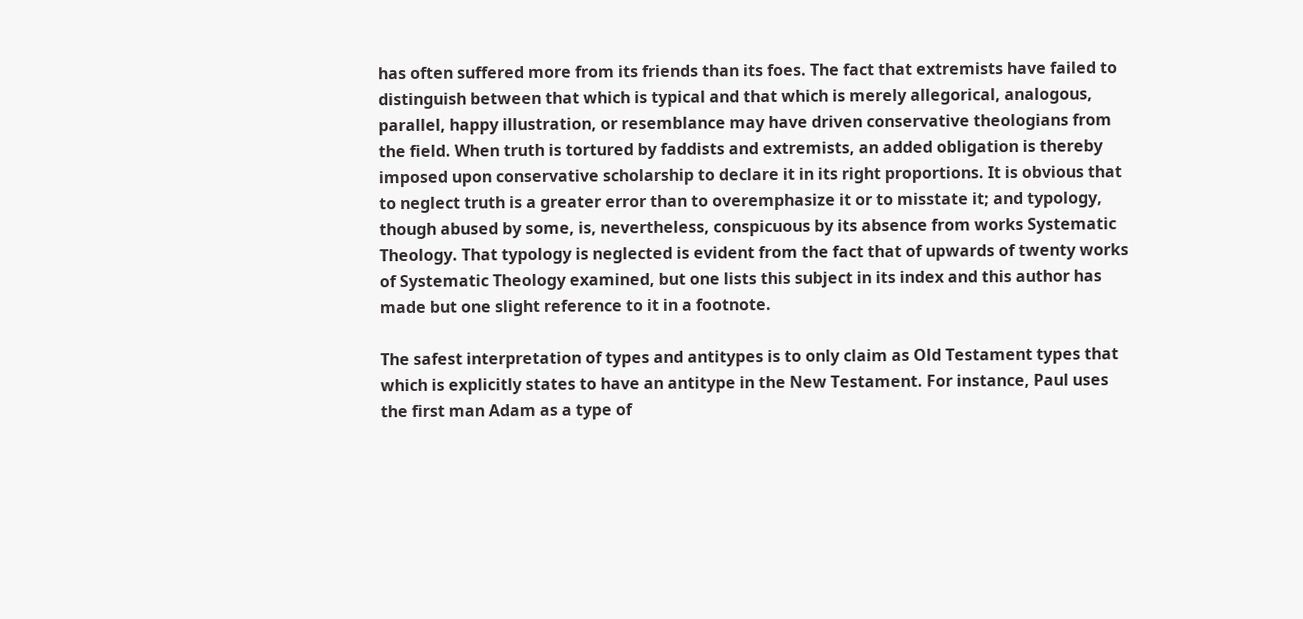has often suffered more from its friends than its foes. The fact that extremists have failed to distinguish between that which is typical and that which is merely allegorical, analogous, parallel, happy illustration, or resemblance may have driven conservative theologians from the field. When truth is tortured by faddists and extremists, an added obligation is thereby imposed upon conservative scholarship to declare it in its right proportions. It is obvious that to neglect truth is a greater error than to overemphasize it or to misstate it; and typology, though abused by some, is, nevertheless, conspicuous by its absence from works Systematic Theology. That typology is neglected is evident from the fact that of upwards of twenty works of Systematic Theology examined, but one lists this subject in its index and this author has made but one slight reference to it in a footnote.

The safest interpretation of types and antitypes is to only claim as Old Testament types that which is explicitly states to have an antitype in the New Testament. For instance, Paul uses the first man Adam as a type of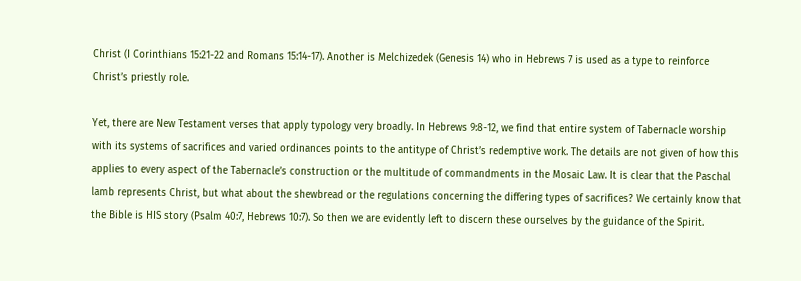Christ (I Corinthians 15:21-22 and Romans 15:14-17). Another is Melchizedek (Genesis 14) who in Hebrews 7 is used as a type to reinforce Christ’s priestly role.

Yet, there are New Testament verses that apply typology very broadly. In Hebrews 9:8-12, we find that entire system of Tabernacle worship with its systems of sacrifices and varied ordinances points to the antitype of Christ’s redemptive work. The details are not given of how this applies to every aspect of the Tabernacle’s construction or the multitude of commandments in the Mosaic Law. It is clear that the Paschal lamb represents Christ, but what about the shewbread or the regulations concerning the differing types of sacrifices? We certainly know that the Bible is HIS story (Psalm 40:7, Hebrews 10:7). So then we are evidently left to discern these ourselves by the guidance of the Spirit.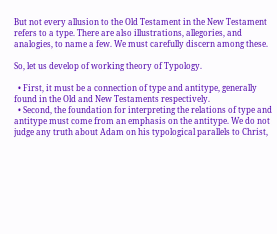But not every allusion to the Old Testament in the New Testament refers to a type. There are also illustrations, allegories, and analogies, to name a few. We must carefully discern among these.

So, let us develop of working theory of Typology.

  • First, it must be a connection of type and antitype, generally found in the Old and New Testaments respectively.
  • Second, the foundation for interpreting the relations of type and antitype must come from an emphasis on the antitype. We do not judge any truth about Adam on his typological parallels to Christ,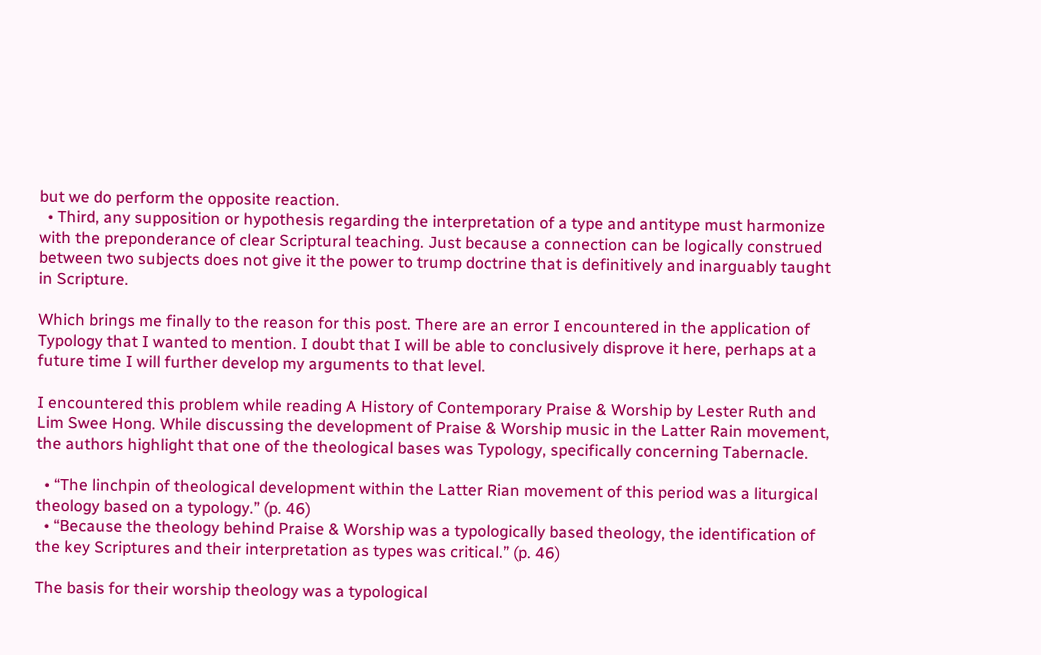but we do perform the opposite reaction.
  • Third, any supposition or hypothesis regarding the interpretation of a type and antitype must harmonize with the preponderance of clear Scriptural teaching. Just because a connection can be logically construed between two subjects does not give it the power to trump doctrine that is definitively and inarguably taught in Scripture.

Which brings me finally to the reason for this post. There are an error I encountered in the application of Typology that I wanted to mention. I doubt that I will be able to conclusively disprove it here, perhaps at a future time I will further develop my arguments to that level.

I encountered this problem while reading A History of Contemporary Praise & Worship by Lester Ruth and Lim Swee Hong. While discussing the development of Praise & Worship music in the Latter Rain movement, the authors highlight that one of the theological bases was Typology, specifically concerning Tabernacle.

  • “The linchpin of theological development within the Latter Rian movement of this period was a liturgical theology based on a typology.” (p. 46)
  • “Because the theology behind Praise & Worship was a typologically based theology, the identification of the key Scriptures and their interpretation as types was critical.” (p. 46)

The basis for their worship theology was a typological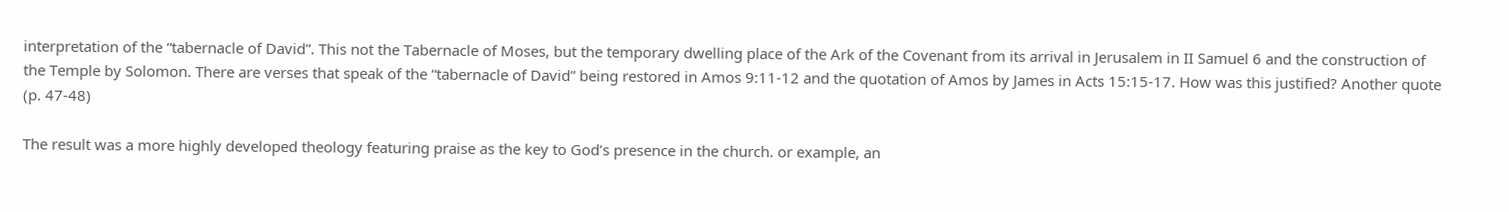interpretation of the “tabernacle of David”. This not the Tabernacle of Moses, but the temporary dwelling place of the Ark of the Covenant from its arrival in Jerusalem in II Samuel 6 and the construction of the Temple by Solomon. There are verses that speak of the “tabernacle of David” being restored in Amos 9:11-12 and the quotation of Amos by James in Acts 15:15-17. How was this justified? Another quote (p. 47-48)

The result was a more highly developed theology featuring praise as the key to God’s presence in the church. or example, an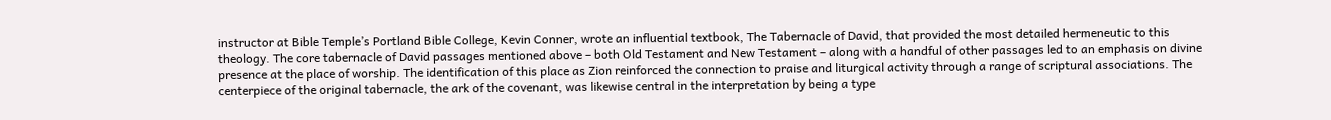instructor at Bible Temple’s Portland Bible College, Kevin Conner, wrote an influential textbook, The Tabernacle of David, that provided the most detailed hermeneutic to this theology. The core tabernacle of David passages mentioned above – both Old Testament and New Testament – along with a handful of other passages led to an emphasis on divine presence at the place of worship. The identification of this place as Zion reinforced the connection to praise and liturgical activity through a range of scriptural associations. The centerpiece of the original tabernacle, the ark of the covenant, was likewise central in the interpretation by being a type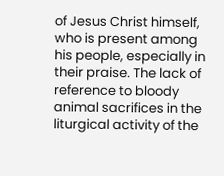of Jesus Christ himself, who is present among his people, especially in their praise. The lack of reference to bloody animal sacrifices in the liturgical activity of the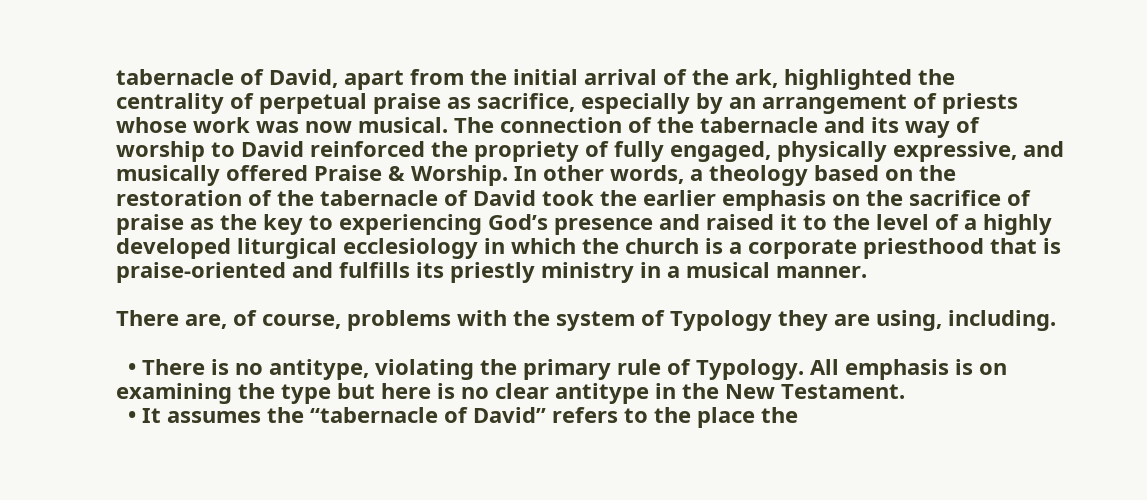tabernacle of David, apart from the initial arrival of the ark, highlighted the centrality of perpetual praise as sacrifice, especially by an arrangement of priests whose work was now musical. The connection of the tabernacle and its way of worship to David reinforced the propriety of fully engaged, physically expressive, and musically offered Praise & Worship. In other words, a theology based on the restoration of the tabernacle of David took the earlier emphasis on the sacrifice of praise as the key to experiencing God’s presence and raised it to the level of a highly developed liturgical ecclesiology in which the church is a corporate priesthood that is praise-oriented and fulfills its priestly ministry in a musical manner.

There are, of course, problems with the system of Typology they are using, including.

  • There is no antitype, violating the primary rule of Typology. All emphasis is on examining the type but here is no clear antitype in the New Testament.
  • It assumes the “tabernacle of David” refers to the place the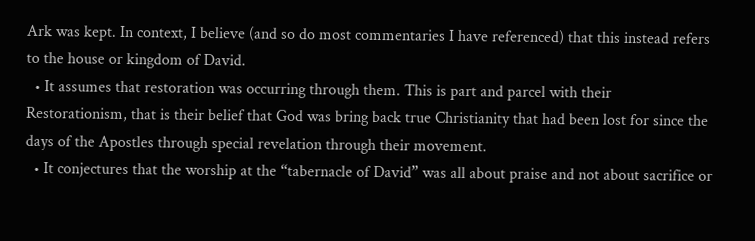Ark was kept. In context, I believe (and so do most commentaries I have referenced) that this instead refers to the house or kingdom of David.
  • It assumes that restoration was occurring through them. This is part and parcel with their Restorationism, that is their belief that God was bring back true Christianity that had been lost for since the days of the Apostles through special revelation through their movement.
  • It conjectures that the worship at the “tabernacle of David” was all about praise and not about sacrifice or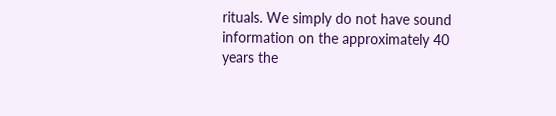rituals. We simply do not have sound information on the approximately 40 years the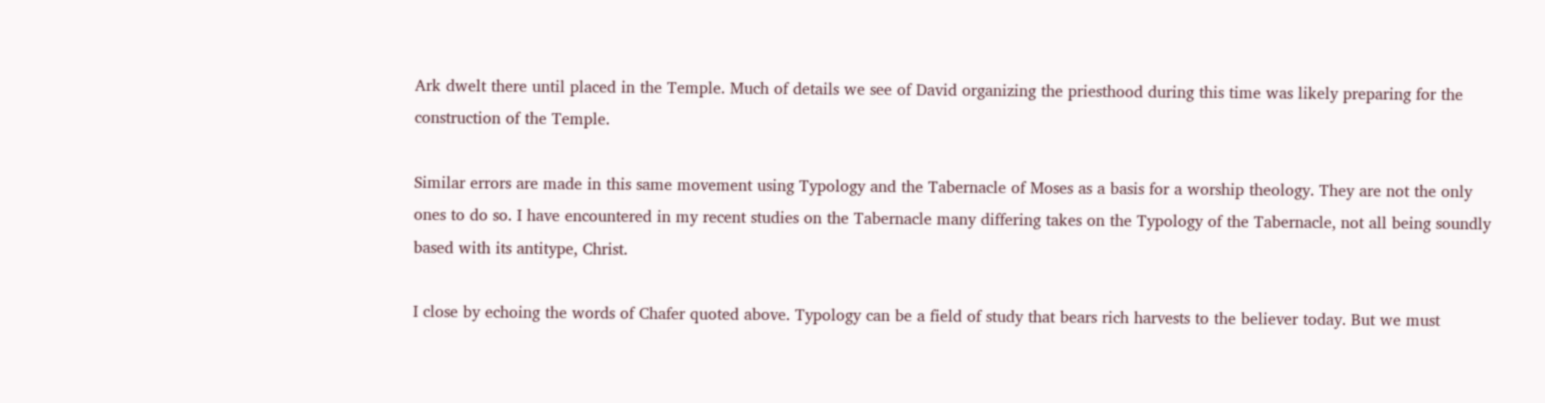Ark dwelt there until placed in the Temple. Much of details we see of David organizing the priesthood during this time was likely preparing for the construction of the Temple.

Similar errors are made in this same movement using Typology and the Tabernacle of Moses as a basis for a worship theology. They are not the only ones to do so. I have encountered in my recent studies on the Tabernacle many differing takes on the Typology of the Tabernacle, not all being soundly based with its antitype, Christ.

I close by echoing the words of Chafer quoted above. Typology can be a field of study that bears rich harvests to the believer today. But we must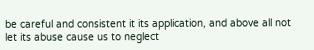be careful and consistent it its application, and above all not let its abuse cause us to neglect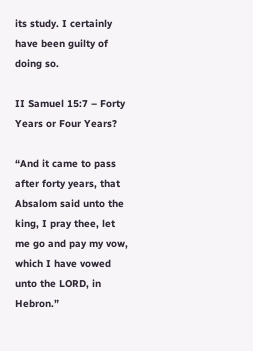its study. I certainly have been guilty of doing so.

II Samuel 15:7 – Forty Years or Four Years?

“And it came to pass after forty years, that Absalom said unto the king, I pray thee, let me go and pay my vow, which I have vowed unto the LORD, in Hebron.”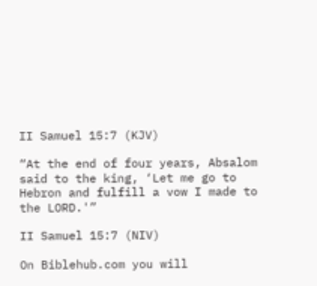II Samuel 15:7 (KJV)

“At the end of four years, Absalom said to the king, ‘Let me go to Hebron and fulfill a vow I made to the LORD.'”

II Samuel 15:7 (NIV)

On Biblehub.com you will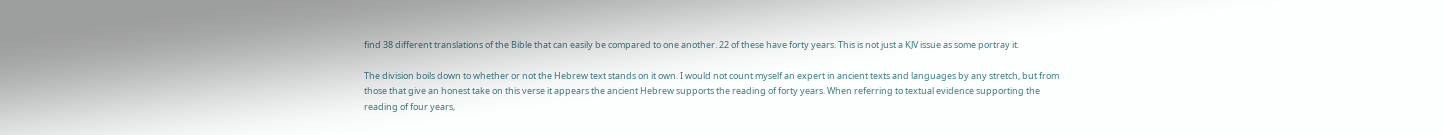find 38 different translations of the Bible that can easily be compared to one another. 22 of these have forty years. This is not just a KJV issue as some portray it.

The division boils down to whether or not the Hebrew text stands on it own. I would not count myself an expert in ancient texts and languages by any stretch, but from those that give an honest take on this verse it appears the ancient Hebrew supports the reading of forty years. When referring to textual evidence supporting the reading of four years,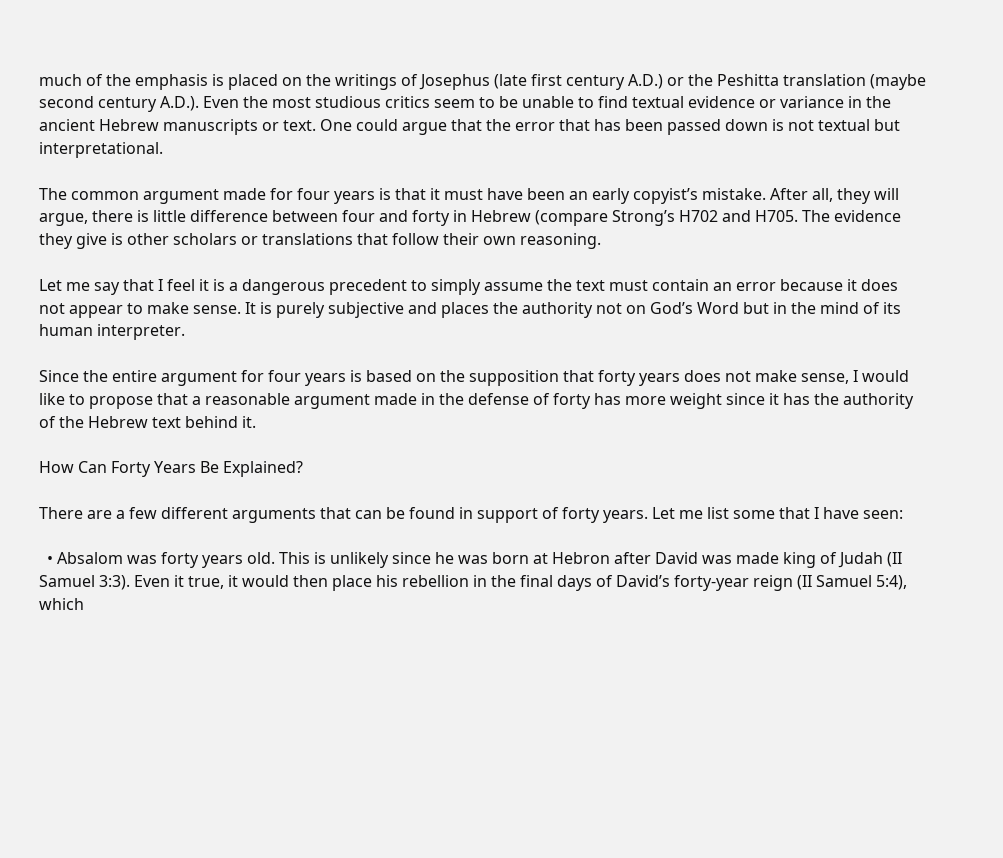much of the emphasis is placed on the writings of Josephus (late first century A.D.) or the Peshitta translation (maybe second century A.D.). Even the most studious critics seem to be unable to find textual evidence or variance in the ancient Hebrew manuscripts or text. One could argue that the error that has been passed down is not textual but interpretational.

The common argument made for four years is that it must have been an early copyist’s mistake. After all, they will argue, there is little difference between four and forty in Hebrew (compare Strong’s H702 and H705. The evidence they give is other scholars or translations that follow their own reasoning.

Let me say that I feel it is a dangerous precedent to simply assume the text must contain an error because it does not appear to make sense. It is purely subjective and places the authority not on God’s Word but in the mind of its human interpreter.

Since the entire argument for four years is based on the supposition that forty years does not make sense, I would like to propose that a reasonable argument made in the defense of forty has more weight since it has the authority of the Hebrew text behind it.

How Can Forty Years Be Explained?

There are a few different arguments that can be found in support of forty years. Let me list some that I have seen:

  • Absalom was forty years old. This is unlikely since he was born at Hebron after David was made king of Judah (II Samuel 3:3). Even it true, it would then place his rebellion in the final days of David’s forty-year reign (II Samuel 5:4), which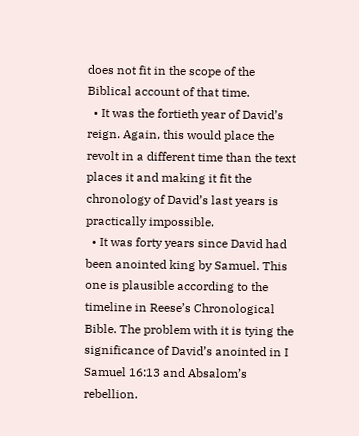does not fit in the scope of the Biblical account of that time.
  • It was the fortieth year of David’s reign. Again, this would place the revolt in a different time than the text places it and making it fit the chronology of David’s last years is practically impossible.
  • It was forty years since David had been anointed king by Samuel. This one is plausible according to the timeline in Reese’s Chronological Bible. The problem with it is tying the significance of David’s anointed in I Samuel 16:13 and Absalom’s rebellion.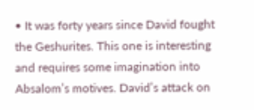• It was forty years since David fought the Geshurites. This one is interesting and requires some imagination into Absalom’s motives. David’s attack on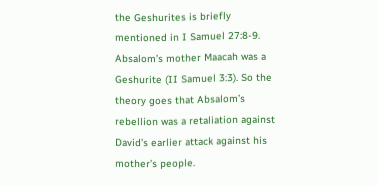the Geshurites is briefly mentioned in I Samuel 27:8-9. Absalom’s mother Maacah was a Geshurite (II Samuel 3:3). So the theory goes that Absalom’s rebellion was a retaliation against David’s earlier attack against his mother’s people.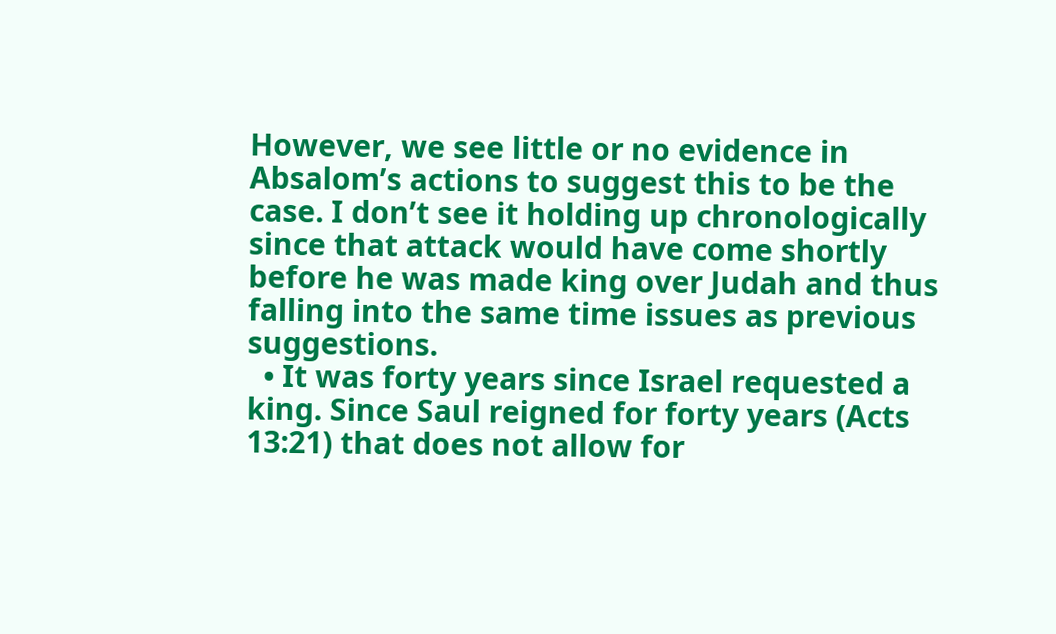However, we see little or no evidence in Absalom’s actions to suggest this to be the case. I don’t see it holding up chronologically since that attack would have come shortly before he was made king over Judah and thus falling into the same time issues as previous suggestions.
  • It was forty years since Israel requested a king. Since Saul reigned for forty years (Acts 13:21) that does not allow for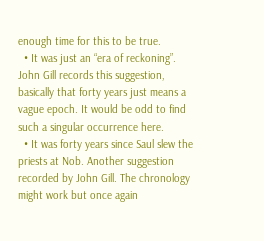enough time for this to be true.
  • It was just an “era of reckoning”. John Gill records this suggestion, basically that forty years just means a vague epoch. It would be odd to find such a singular occurrence here.
  • It was forty years since Saul slew the priests at Nob. Another suggestion recorded by John Gill. The chronology might work but once again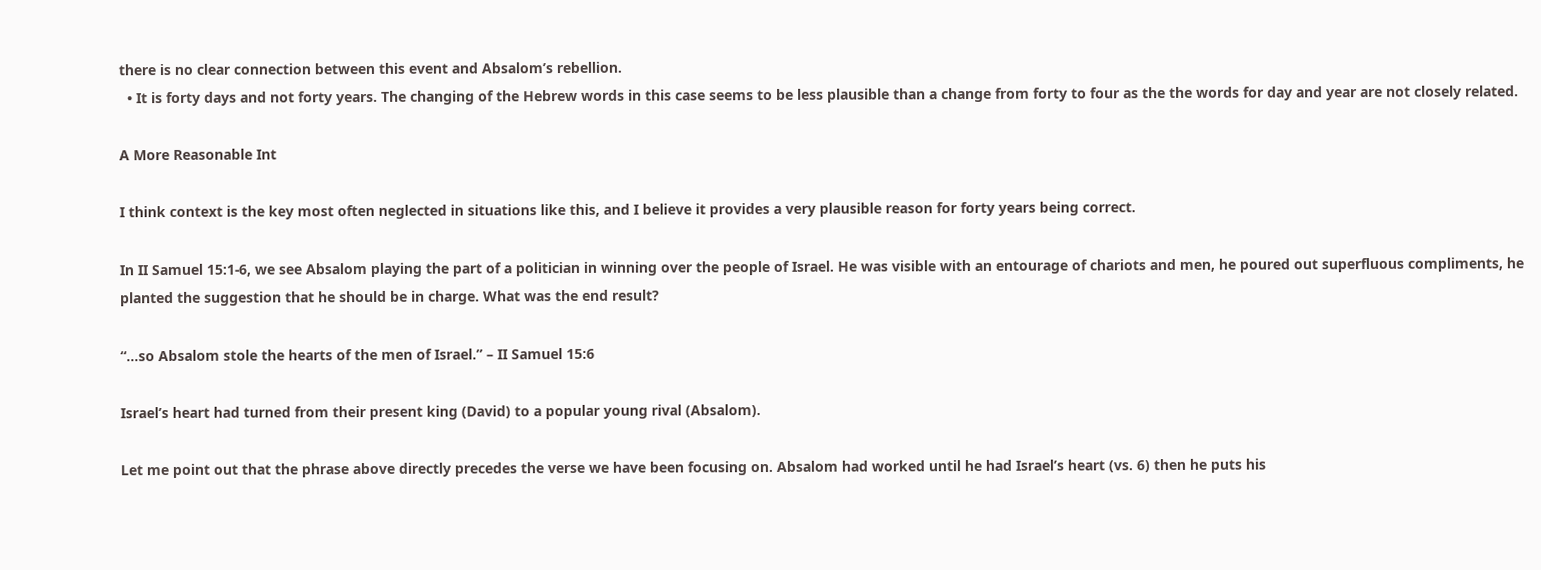there is no clear connection between this event and Absalom’s rebellion.
  • It is forty days and not forty years. The changing of the Hebrew words in this case seems to be less plausible than a change from forty to four as the the words for day and year are not closely related.

A More Reasonable Int

I think context is the key most often neglected in situations like this, and I believe it provides a very plausible reason for forty years being correct.

In II Samuel 15:1-6, we see Absalom playing the part of a politician in winning over the people of Israel. He was visible with an entourage of chariots and men, he poured out superfluous compliments, he planted the suggestion that he should be in charge. What was the end result?

“…so Absalom stole the hearts of the men of Israel.” – II Samuel 15:6

Israel’s heart had turned from their present king (David) to a popular young rival (Absalom).

Let me point out that the phrase above directly precedes the verse we have been focusing on. Absalom had worked until he had Israel’s heart (vs. 6) then he puts his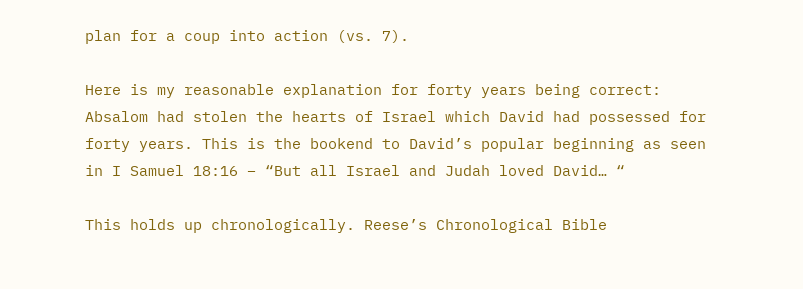plan for a coup into action (vs. 7).

Here is my reasonable explanation for forty years being correct: Absalom had stolen the hearts of Israel which David had possessed for forty years. This is the bookend to David’s popular beginning as seen in I Samuel 18:16 – “But all Israel and Judah loved David… “

This holds up chronologically. Reese’s Chronological Bible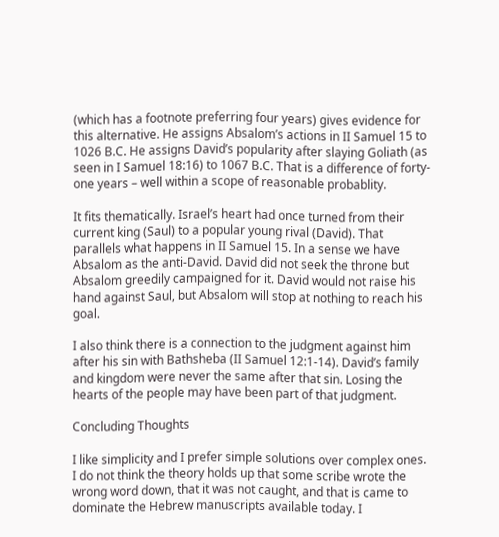(which has a footnote preferring four years) gives evidence for this alternative. He assigns Absalom’s actions in II Samuel 15 to 1026 B.C. He assigns David’s popularity after slaying Goliath (as seen in I Samuel 18:16) to 1067 B.C. That is a difference of forty-one years – well within a scope of reasonable probablity.

It fits thematically. Israel’s heart had once turned from their current king (Saul) to a popular young rival (David). That parallels what happens in II Samuel 15. In a sense we have Absalom as the anti-David. David did not seek the throne but Absalom greedily campaigned for it. David would not raise his hand against Saul, but Absalom will stop at nothing to reach his goal.

I also think there is a connection to the judgment against him after his sin with Bathsheba (II Samuel 12:1-14). David’s family and kingdom were never the same after that sin. Losing the hearts of the people may have been part of that judgment.

Concluding Thoughts

I like simplicity and I prefer simple solutions over complex ones. I do not think the theory holds up that some scribe wrote the wrong word down, that it was not caught, and that is came to dominate the Hebrew manuscripts available today. I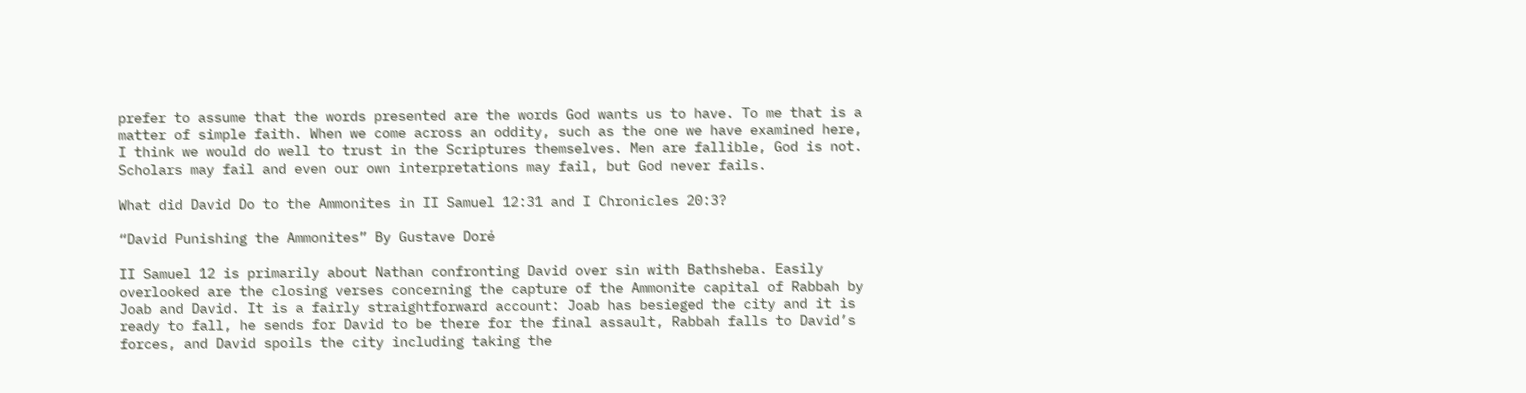prefer to assume that the words presented are the words God wants us to have. To me that is a matter of simple faith. When we come across an oddity, such as the one we have examined here, I think we would do well to trust in the Scriptures themselves. Men are fallible, God is not. Scholars may fail and even our own interpretations may fail, but God never fails.

What did David Do to the Ammonites in II Samuel 12:31 and I Chronicles 20:3?

“David Punishing the Ammonites” By Gustave Doré

II Samuel 12 is primarily about Nathan confronting David over sin with Bathsheba. Easily overlooked are the closing verses concerning the capture of the Ammonite capital of Rabbah by Joab and David. It is a fairly straightforward account: Joab has besieged the city and it is ready to fall, he sends for David to be there for the final assault, Rabbah falls to David’s forces, and David spoils the city including taking the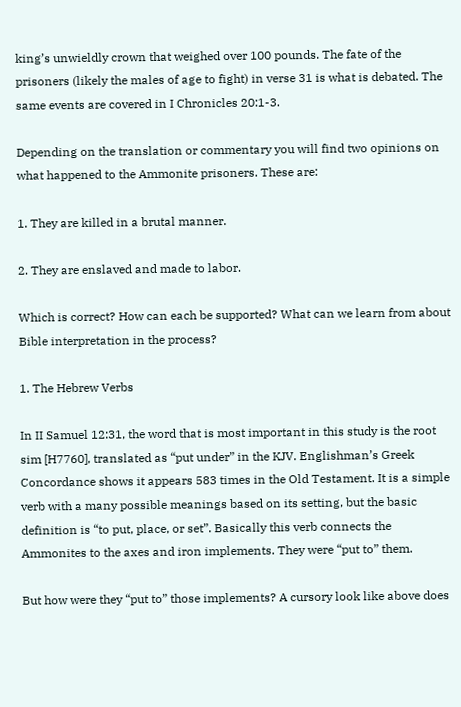king’s unwieldly crown that weighed over 100 pounds. The fate of the prisoners (likely the males of age to fight) in verse 31 is what is debated. The same events are covered in I Chronicles 20:1-3.

Depending on the translation or commentary you will find two opinions on what happened to the Ammonite prisoners. These are:

1. They are killed in a brutal manner.

2. They are enslaved and made to labor.

Which is correct? How can each be supported? What can we learn from about Bible interpretation in the process?

1. The Hebrew Verbs

In II Samuel 12:31, the word that is most important in this study is the root sim [H7760], translated as “put under” in the KJV. Englishman’s Greek Concordance shows it appears 583 times in the Old Testament. It is a simple verb with a many possible meanings based on its setting, but the basic definition is “to put, place, or set”. Basically this verb connects the Ammonites to the axes and iron implements. They were “put to” them.

But how were they “put to” those implements? A cursory look like above does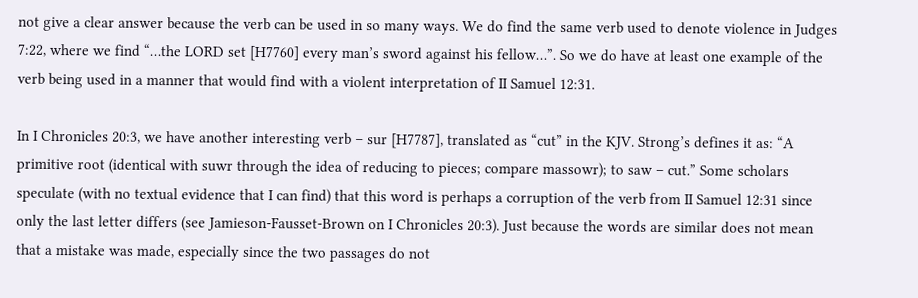not give a clear answer because the verb can be used in so many ways. We do find the same verb used to denote violence in Judges 7:22, where we find “…the LORD set [H7760] every man’s sword against his fellow…”. So we do have at least one example of the verb being used in a manner that would find with a violent interpretation of II Samuel 12:31.

In I Chronicles 20:3, we have another interesting verb – sur [H7787], translated as “cut” in the KJV. Strong’s defines it as: “A primitive root (identical with suwr through the idea of reducing to pieces; compare massowr); to saw – cut.” Some scholars speculate (with no textual evidence that I can find) that this word is perhaps a corruption of the verb from II Samuel 12:31 since only the last letter differs (see Jamieson-Fausset-Brown on I Chronicles 20:3). Just because the words are similar does not mean that a mistake was made, especially since the two passages do not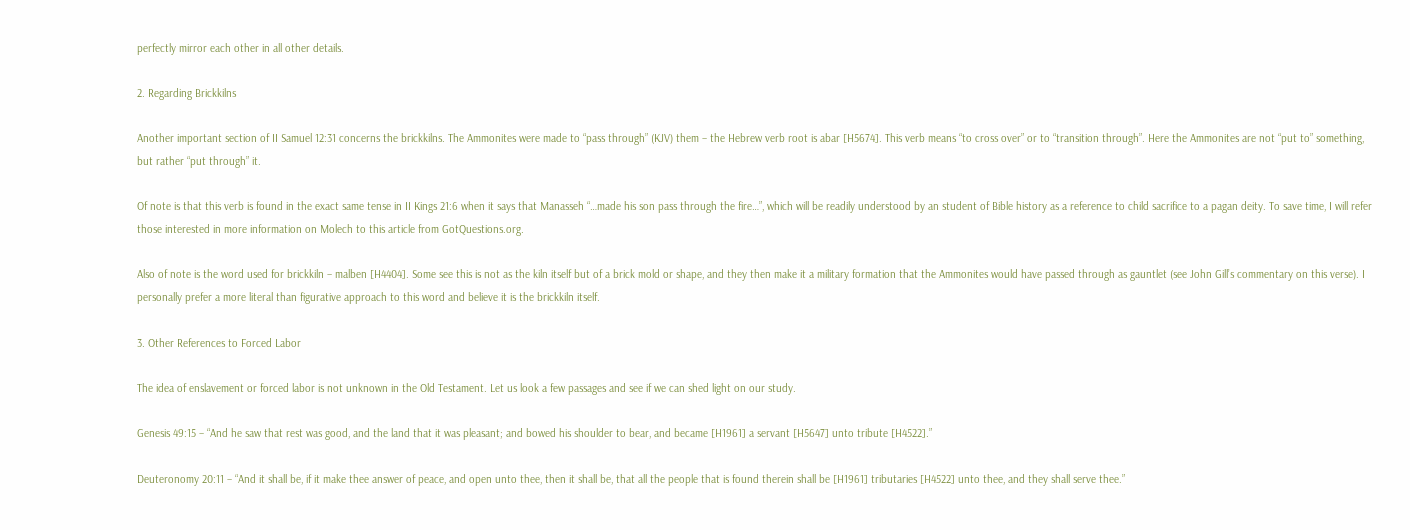perfectly mirror each other in all other details.

2. Regarding Brickkilns

Another important section of II Samuel 12:31 concerns the brickkilns. The Ammonites were made to “pass through” (KJV) them – the Hebrew verb root is abar [H5674]. This verb means “to cross over” or to “transition through”. Here the Ammonites are not “put to” something, but rather “put through” it.

Of note is that this verb is found in the exact same tense in II Kings 21:6 when it says that Manasseh “…made his son pass through the fire…”, which will be readily understood by an student of Bible history as a reference to child sacrifice to a pagan deity. To save time, I will refer those interested in more information on Molech to this article from GotQuestions.org.

Also of note is the word used for brickkiln – malben [H4404]. Some see this is not as the kiln itself but of a brick mold or shape, and they then make it a military formation that the Ammonites would have passed through as gauntlet (see John Gill’s commentary on this verse). I personally prefer a more literal than figurative approach to this word and believe it is the brickkiln itself.

3. Other References to Forced Labor

The idea of enslavement or forced labor is not unknown in the Old Testament. Let us look a few passages and see if we can shed light on our study.

Genesis 49:15 – “And he saw that rest was good, and the land that it was pleasant; and bowed his shoulder to bear, and became [H1961] a servant [H5647] unto tribute [H4522].”

Deuteronomy 20:11 – “And it shall be, if it make thee answer of peace, and open unto thee, then it shall be, that all the people that is found therein shall be [H1961] tributaries [H4522] unto thee, and they shall serve thee.”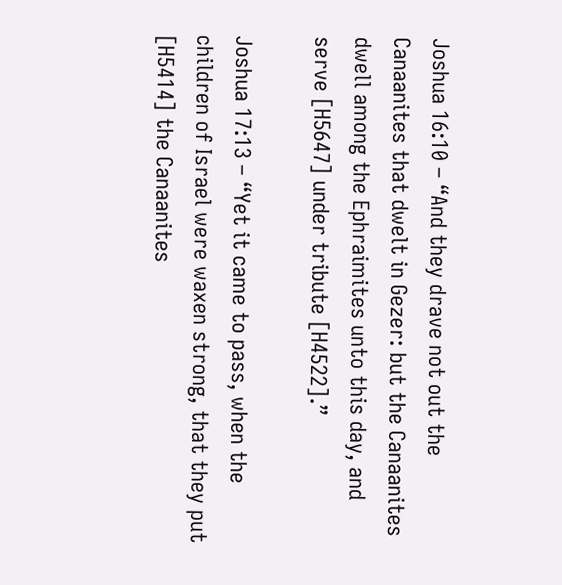Joshua 16:10 – “And they drave not out the Canaanites that dwelt in Gezer: but the Canaanites dwell among the Ephraimites unto this day, and serve [H5647] under tribute [H4522].”

Joshua 17:13 – “Yet it came to pass, when the children of Israel were waxen strong, that they put [H5414] the Canaanites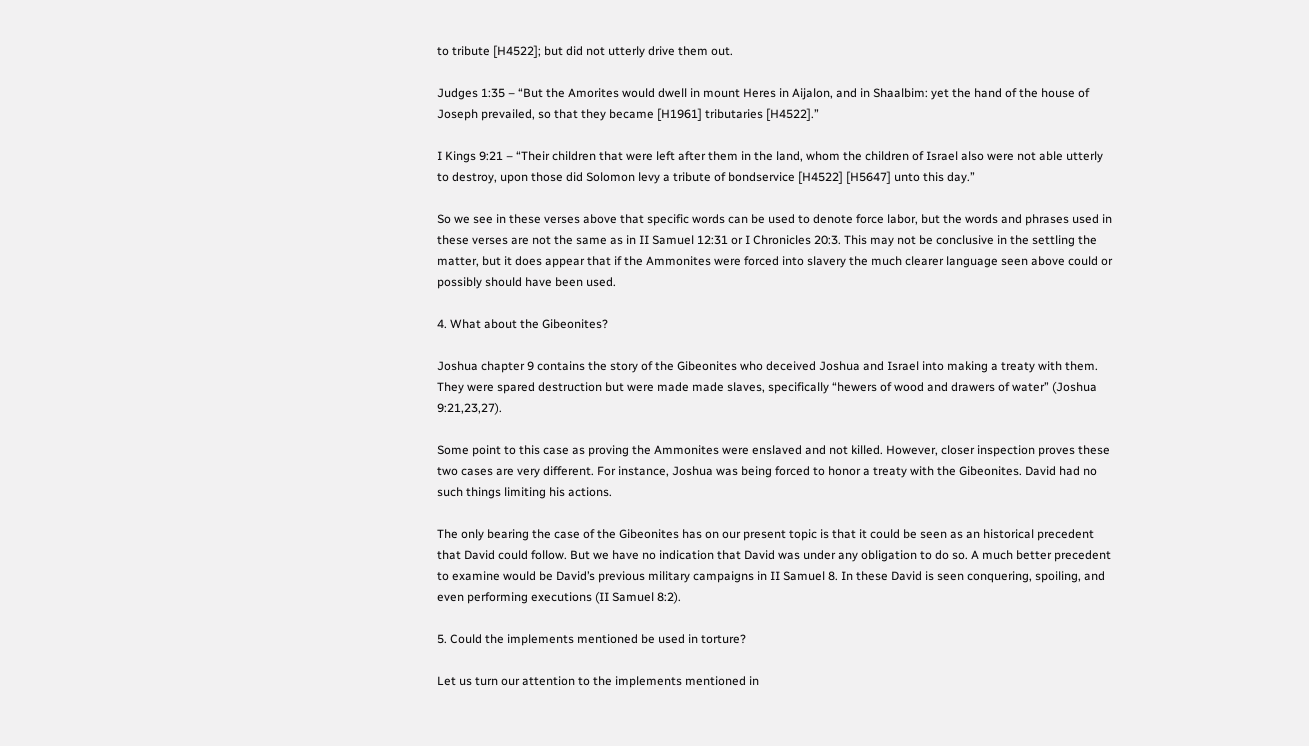to tribute [H4522]; but did not utterly drive them out.

Judges 1:35 – “But the Amorites would dwell in mount Heres in Aijalon, and in Shaalbim: yet the hand of the house of Joseph prevailed, so that they became [H1961] tributaries [H4522].”

I Kings 9:21 – “Their children that were left after them in the land, whom the children of Israel also were not able utterly to destroy, upon those did Solomon levy a tribute of bondservice [H4522] [H5647] unto this day.”

So we see in these verses above that specific words can be used to denote force labor, but the words and phrases used in these verses are not the same as in II Samuel 12:31 or I Chronicles 20:3. This may not be conclusive in the settling the matter, but it does appear that if the Ammonites were forced into slavery the much clearer language seen above could or possibly should have been used.

4. What about the Gibeonites?

Joshua chapter 9 contains the story of the Gibeonites who deceived Joshua and Israel into making a treaty with them. They were spared destruction but were made made slaves, specifically “hewers of wood and drawers of water” (Joshua 9:21,23,27).

Some point to this case as proving the Ammonites were enslaved and not killed. However, closer inspection proves these two cases are very different. For instance, Joshua was being forced to honor a treaty with the Gibeonites. David had no such things limiting his actions.

The only bearing the case of the Gibeonites has on our present topic is that it could be seen as an historical precedent that David could follow. But we have no indication that David was under any obligation to do so. A much better precedent to examine would be David’s previous military campaigns in II Samuel 8. In these David is seen conquering, spoiling, and even performing executions (II Samuel 8:2).

5. Could the implements mentioned be used in torture?

Let us turn our attention to the implements mentioned in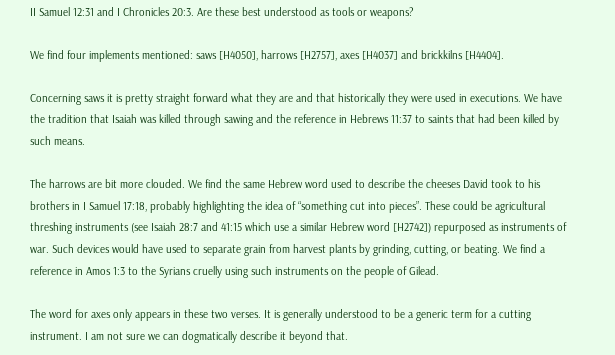II Samuel 12:31 and I Chronicles 20:3. Are these best understood as tools or weapons?

We find four implements mentioned: saws [H4050], harrows [H2757], axes [H4037] and brickkilns [H4404].

Concerning saws it is pretty straight forward what they are and that historically they were used in executions. We have the tradition that Isaiah was killed through sawing and the reference in Hebrews 11:37 to saints that had been killed by such means.

The harrows are bit more clouded. We find the same Hebrew word used to describe the cheeses David took to his brothers in I Samuel 17:18, probably highlighting the idea of “something cut into pieces”. These could be agricultural threshing instruments (see Isaiah 28:7 and 41:15 which use a similar Hebrew word [H2742]) repurposed as instruments of war. Such devices would have used to separate grain from harvest plants by grinding, cutting, or beating. We find a reference in Amos 1:3 to the Syrians cruelly using such instruments on the people of Gilead.

The word for axes only appears in these two verses. It is generally understood to be a generic term for a cutting instrument. I am not sure we can dogmatically describe it beyond that.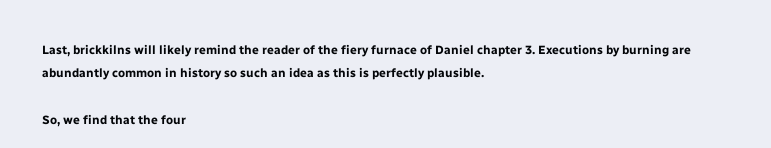Last, brickkilns will likely remind the reader of the fiery furnace of Daniel chapter 3. Executions by burning are abundantly common in history so such an idea as this is perfectly plausible.

So, we find that the four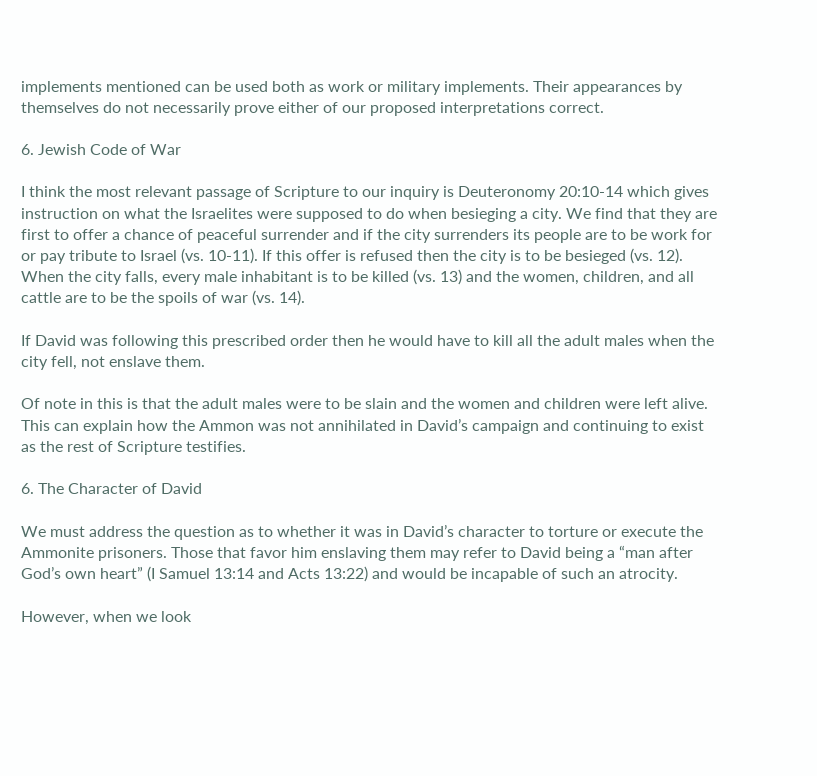implements mentioned can be used both as work or military implements. Their appearances by themselves do not necessarily prove either of our proposed interpretations correct.

6. Jewish Code of War

I think the most relevant passage of Scripture to our inquiry is Deuteronomy 20:10-14 which gives instruction on what the Israelites were supposed to do when besieging a city. We find that they are first to offer a chance of peaceful surrender and if the city surrenders its people are to be work for or pay tribute to Israel (vs. 10-11). If this offer is refused then the city is to be besieged (vs. 12). When the city falls, every male inhabitant is to be killed (vs. 13) and the women, children, and all cattle are to be the spoils of war (vs. 14).

If David was following this prescribed order then he would have to kill all the adult males when the city fell, not enslave them.

Of note in this is that the adult males were to be slain and the women and children were left alive. This can explain how the Ammon was not annihilated in David’s campaign and continuing to exist as the rest of Scripture testifies.

6. The Character of David

We must address the question as to whether it was in David’s character to torture or execute the Ammonite prisoners. Those that favor him enslaving them may refer to David being a “man after God’s own heart” (I Samuel 13:14 and Acts 13:22) and would be incapable of such an atrocity.

However, when we look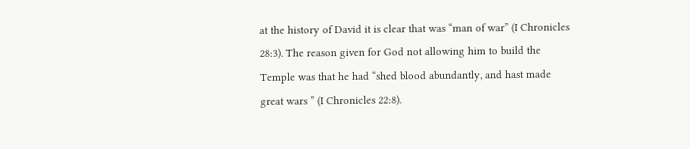at the history of David it is clear that was “man of war” (I Chronicles 28:3). The reason given for God not allowing him to build the Temple was that he had “shed blood abundantly, and hast made great wars ” (I Chronicles 22:8).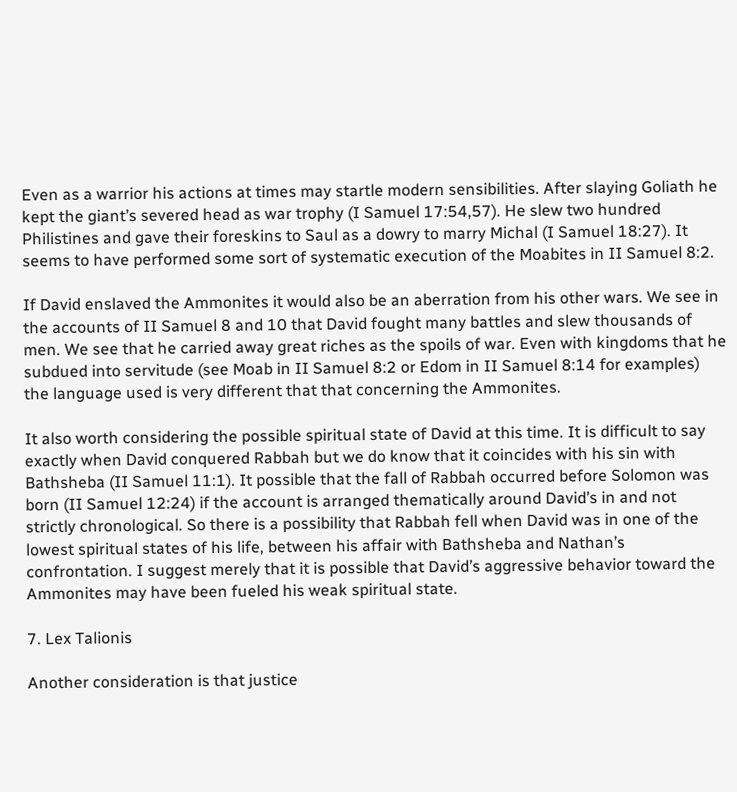Even as a warrior his actions at times may startle modern sensibilities. After slaying Goliath he kept the giant’s severed head as war trophy (I Samuel 17:54,57). He slew two hundred Philistines and gave their foreskins to Saul as a dowry to marry Michal (I Samuel 18:27). It seems to have performed some sort of systematic execution of the Moabites in II Samuel 8:2.

If David enslaved the Ammonites it would also be an aberration from his other wars. We see in the accounts of II Samuel 8 and 10 that David fought many battles and slew thousands of men. We see that he carried away great riches as the spoils of war. Even with kingdoms that he subdued into servitude (see Moab in II Samuel 8:2 or Edom in II Samuel 8:14 for examples) the language used is very different that that concerning the Ammonites.

It also worth considering the possible spiritual state of David at this time. It is difficult to say exactly when David conquered Rabbah but we do know that it coincides with his sin with Bathsheba (II Samuel 11:1). It possible that the fall of Rabbah occurred before Solomon was born (II Samuel 12:24) if the account is arranged thematically around David’s in and not strictly chronological. So there is a possibility that Rabbah fell when David was in one of the lowest spiritual states of his life, between his affair with Bathsheba and Nathan’s confrontation. I suggest merely that it is possible that David’s aggressive behavior toward the Ammonites may have been fueled his weak spiritual state.

7. Lex Talionis

Another consideration is that justice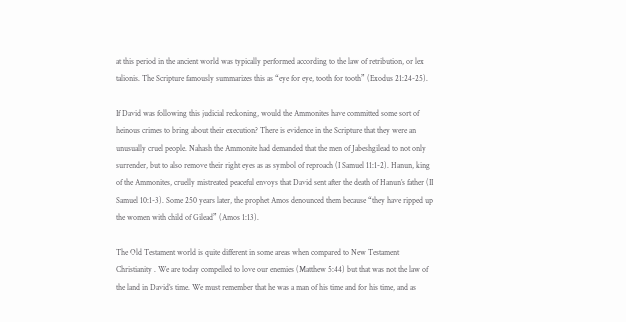at this period in the ancient world was typically performed according to the law of retribution, or lex talionis. The Scripture famously summarizes this as “eye for eye, tooth for tooth” (Exodus 21:24-25).

If David was following this judicial reckoning, would the Ammonites have committed some sort of heinous crimes to bring about their execution? There is evidence in the Scripture that they were an unusually cruel people. Nahash the Ammonite had demanded that the men of Jabeshgilead to not only surrender, but to also remove their right eyes as as symbol of reproach (I Samuel 11:1-2). Hanun, king of the Ammonites, cruelly mistreated peaceful envoys that David sent after the death of Hanun’s father (II Samuel 10:1-3). Some 250 years later, the prophet Amos denounced them because “they have ripped up the women with child of Gilead” (Amos 1:13).

The Old Testament world is quite different in some areas when compared to New Testament Christianity . We are today compelled to love our enemies (Matthew 5:44) but that was not the law of the land in David’s time. We must remember that he was a man of his time and for his time, and as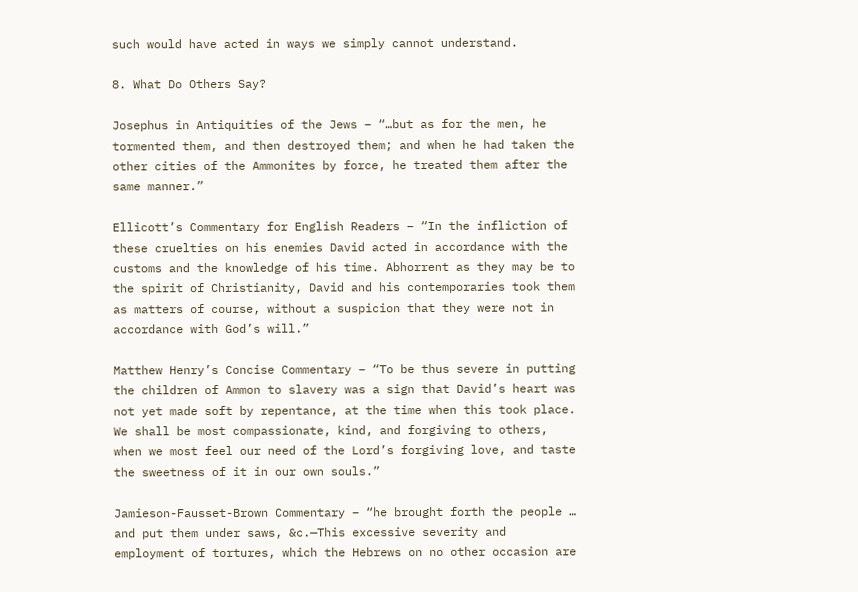such would have acted in ways we simply cannot understand.

8. What Do Others Say?

Josephus in Antiquities of the Jews – “…but as for the men, he tormented them, and then destroyed them; and when he had taken the other cities of the Ammonites by force, he treated them after the same manner.”

Ellicott’s Commentary for English Readers – “In the infliction of these cruelties on his enemies David acted in accordance with the customs and the knowledge of his time. Abhorrent as they may be to the spirit of Christianity, David and his contemporaries took them as matters of course, without a suspicion that they were not in accordance with God’s will.”

Matthew Henry’s Concise Commentary – “To be thus severe in putting the children of Ammon to slavery was a sign that David’s heart was not yet made soft by repentance, at the time when this took place. We shall be most compassionate, kind, and forgiving to others, when we most feel our need of the Lord’s forgiving love, and taste the sweetness of it in our own souls.”

Jamieson-Fausset-Brown Commentary – “he brought forth the people … and put them under saws, &c.—This excessive severity and employment of tortures, which the Hebrews on no other occasion are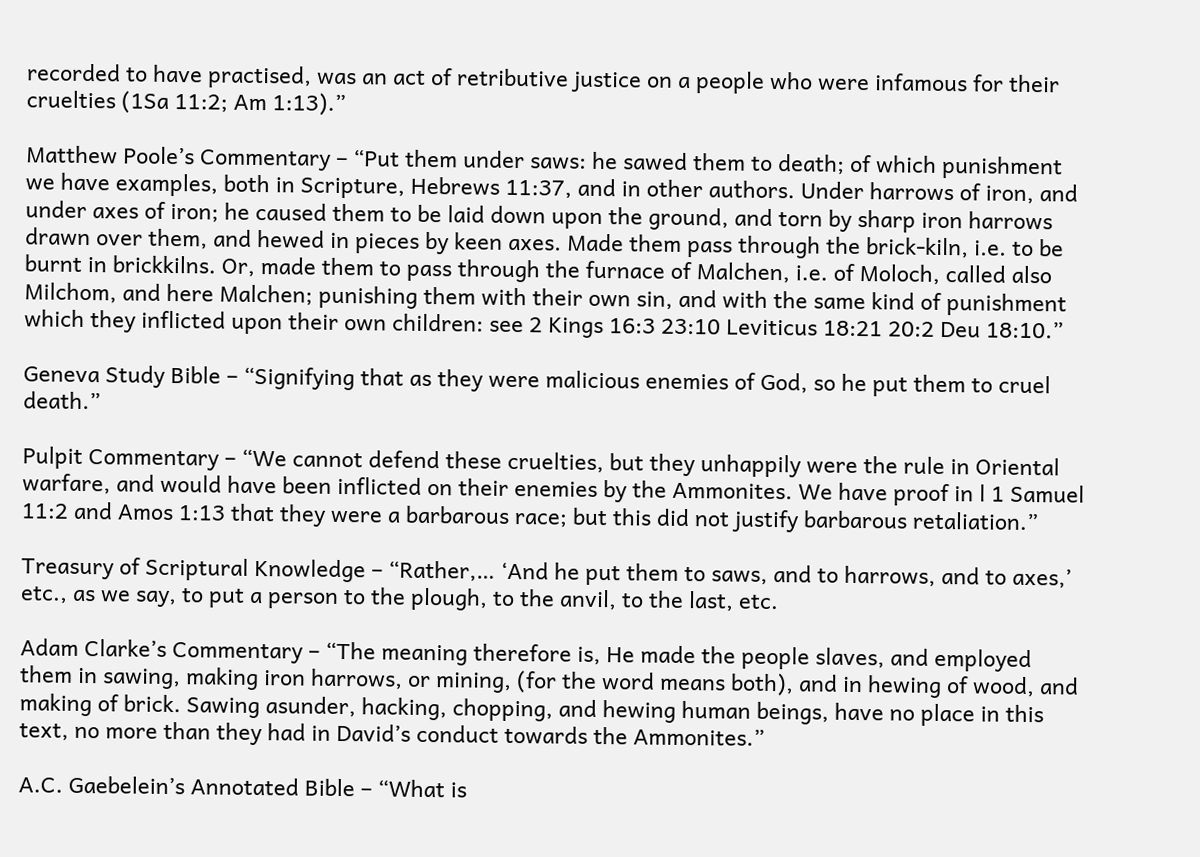recorded to have practised, was an act of retributive justice on a people who were infamous for their cruelties (1Sa 11:2; Am 1:13).”

Matthew Poole’s Commentary – “Put them under saws: he sawed them to death; of which punishment we have examples, both in Scripture, Hebrews 11:37, and in other authors. Under harrows of iron, and under axes of iron; he caused them to be laid down upon the ground, and torn by sharp iron harrows drawn over them, and hewed in pieces by keen axes. Made them pass through the brick-kiln, i.e. to be burnt in brickkilns. Or, made them to pass through the furnace of Malchen, i.e. of Moloch, called also Milchom, and here Malchen; punishing them with their own sin, and with the same kind of punishment which they inflicted upon their own children: see 2 Kings 16:3 23:10 Leviticus 18:21 20:2 Deu 18:10.”

Geneva Study Bible – “Signifying that as they were malicious enemies of God, so he put them to cruel death.”

Pulpit Commentary – “We cannot defend these cruelties, but they unhappily were the rule in Oriental warfare, and would have been inflicted on their enemies by the Ammonites. We have proof in l 1 Samuel 11:2 and Amos 1:13 that they were a barbarous race; but this did not justify barbarous retaliation.”

Treasury of Scriptural Knowledge – “Rather,… ‘And he put them to saws, and to harrows, and to axes,’ etc., as we say, to put a person to the plough, to the anvil, to the last, etc.

Adam Clarke’s Commentary – “The meaning therefore is, He made the people slaves, and employed them in sawing, making iron harrows, or mining, (for the word means both), and in hewing of wood, and making of brick. Sawing asunder, hacking, chopping, and hewing human beings, have no place in this text, no more than they had in David’s conduct towards the Ammonites.”

A.C. Gaebelein’s Annotated Bible – “What is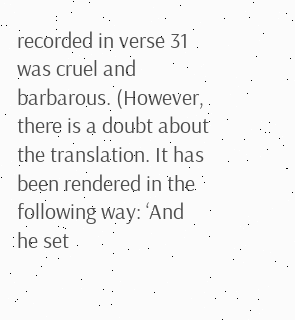recorded in verse 31 was cruel and barbarous. (However, there is a doubt about the translation. It has been rendered in the following way: ‘And he set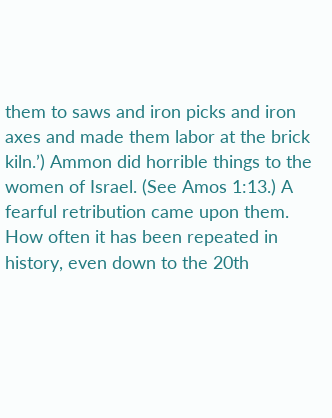them to saws and iron picks and iron axes and made them labor at the brick kiln.’) Ammon did horrible things to the women of Israel. (See Amos 1:13.) A fearful retribution came upon them. How often it has been repeated in history, even down to the 20th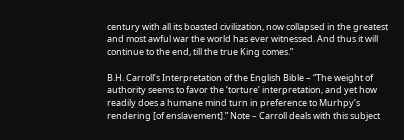century with all its boasted civilization, now collapsed in the greatest and most awful war the world has ever witnessed. And thus it will continue to the end, till the true King comes.”

B.H. Carroll’s Interpretation of the English Bible – “The weight of authority seems to favor the ‘torture’ interpretation, and yet how readily does a humane mind turn in preference to Murhpy’s rendering [of enslavement].” Note – Carroll deals with this subject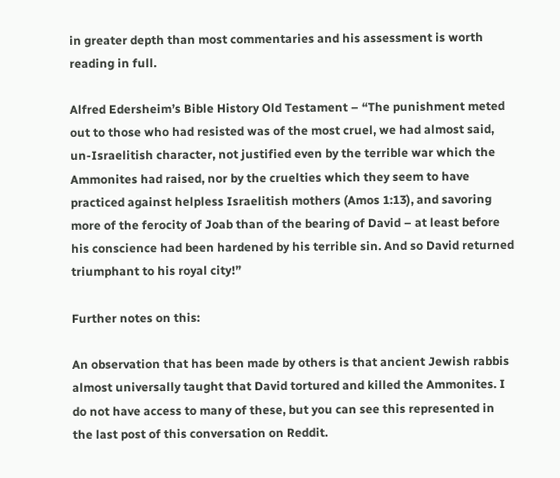in greater depth than most commentaries and his assessment is worth reading in full.

Alfred Edersheim’s Bible History Old Testament – “The punishment meted out to those who had resisted was of the most cruel, we had almost said, un-Israelitish character, not justified even by the terrible war which the Ammonites had raised, nor by the cruelties which they seem to have practiced against helpless Israelitish mothers (Amos 1:13), and savoring more of the ferocity of Joab than of the bearing of David – at least before his conscience had been hardened by his terrible sin. And so David returned triumphant to his royal city!”

Further notes on this:

An observation that has been made by others is that ancient Jewish rabbis almost universally taught that David tortured and killed the Ammonites. I do not have access to many of these, but you can see this represented in the last post of this conversation on Reddit.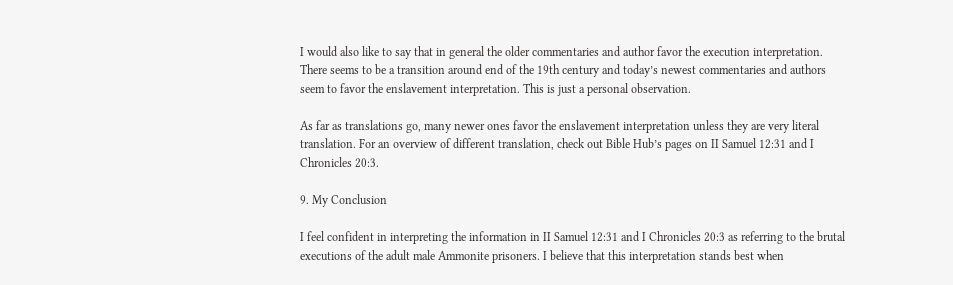I would also like to say that in general the older commentaries and author favor the execution interpretation. There seems to be a transition around end of the 19th century and today’s newest commentaries and authors seem to favor the enslavement interpretation. This is just a personal observation.

As far as translations go, many newer ones favor the enslavement interpretation unless they are very literal translation. For an overview of different translation, check out Bible Hub’s pages on II Samuel 12:31 and I Chronicles 20:3.

9. My Conclusion

I feel confident in interpreting the information in II Samuel 12:31 and I Chronicles 20:3 as referring to the brutal executions of the adult male Ammonite prisoners. I believe that this interpretation stands best when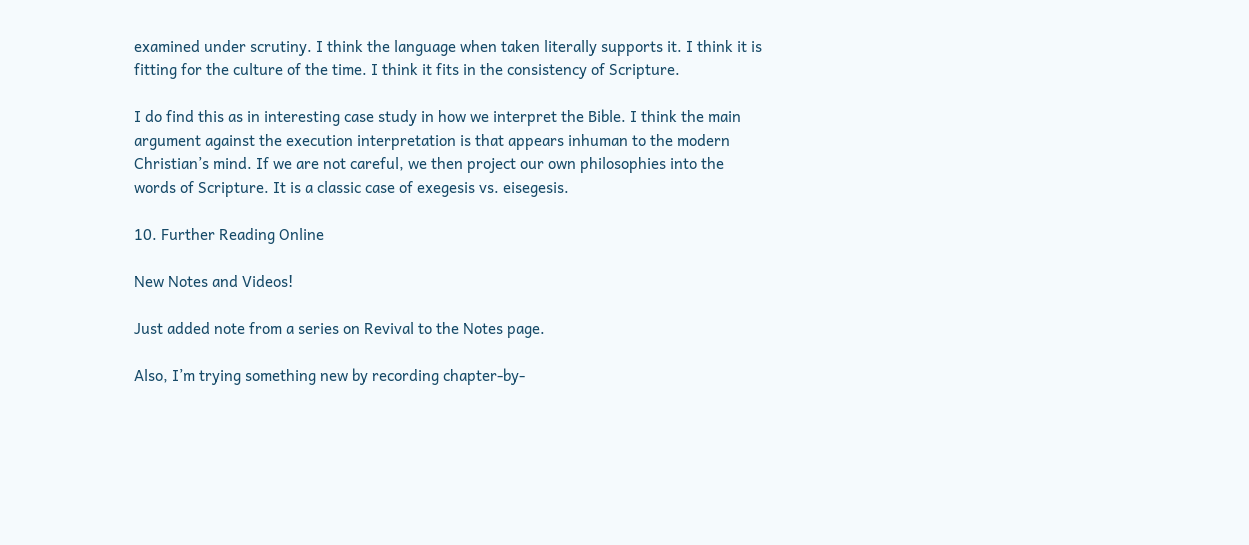examined under scrutiny. I think the language when taken literally supports it. I think it is fitting for the culture of the time. I think it fits in the consistency of Scripture.

I do find this as in interesting case study in how we interpret the Bible. I think the main argument against the execution interpretation is that appears inhuman to the modern Christian’s mind. If we are not careful, we then project our own philosophies into the words of Scripture. It is a classic case of exegesis vs. eisegesis.

10. Further Reading Online

New Notes and Videos!

Just added note from a series on Revival to the Notes page.

Also, I’m trying something new by recording chapter-by-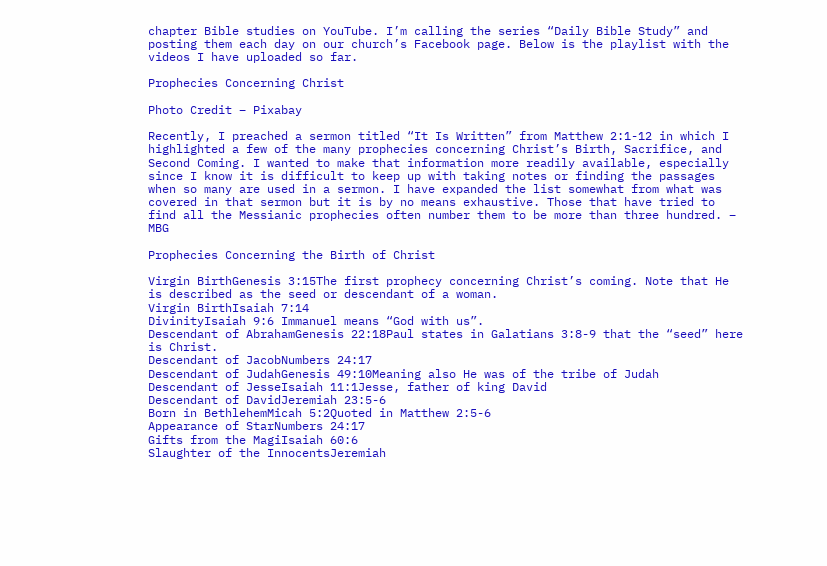chapter Bible studies on YouTube. I’m calling the series “Daily Bible Study” and posting them each day on our church’s Facebook page. Below is the playlist with the videos I have uploaded so far.

Prophecies Concerning Christ

Photo Credit – Pixabay

Recently, I preached a sermon titled “It Is Written” from Matthew 2:1-12 in which I highlighted a few of the many prophecies concerning Christ’s Birth, Sacrifice, and Second Coming. I wanted to make that information more readily available, especially since I know it is difficult to keep up with taking notes or finding the passages when so many are used in a sermon. I have expanded the list somewhat from what was covered in that sermon but it is by no means exhaustive. Those that have tried to find all the Messianic prophecies often number them to be more than three hundred. – MBG

Prophecies Concerning the Birth of Christ

Virgin BirthGenesis 3:15The first prophecy concerning Christ’s coming. Note that He is described as the seed or descendant of a woman.
Virgin BirthIsaiah 7:14
DivinityIsaiah 9:6 Immanuel means “God with us”.
Descendant of AbrahamGenesis 22:18Paul states in Galatians 3:8-9 that the “seed” here is Christ.
Descendant of JacobNumbers 24:17
Descendant of JudahGenesis 49:10Meaning also He was of the tribe of Judah
Descendant of JesseIsaiah 11:1Jesse, father of king David
Descendant of DavidJeremiah 23:5-6
Born in BethlehemMicah 5:2Quoted in Matthew 2:5-6
Appearance of StarNumbers 24:17
Gifts from the MagiIsaiah 60:6
Slaughter of the InnocentsJeremiah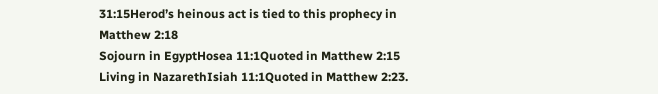31:15Herod’s heinous act is tied to this prophecy in Matthew 2:18
Sojourn in EgyptHosea 11:1Quoted in Matthew 2:15
Living in NazarethIsiah 11:1Quoted in Matthew 2:23.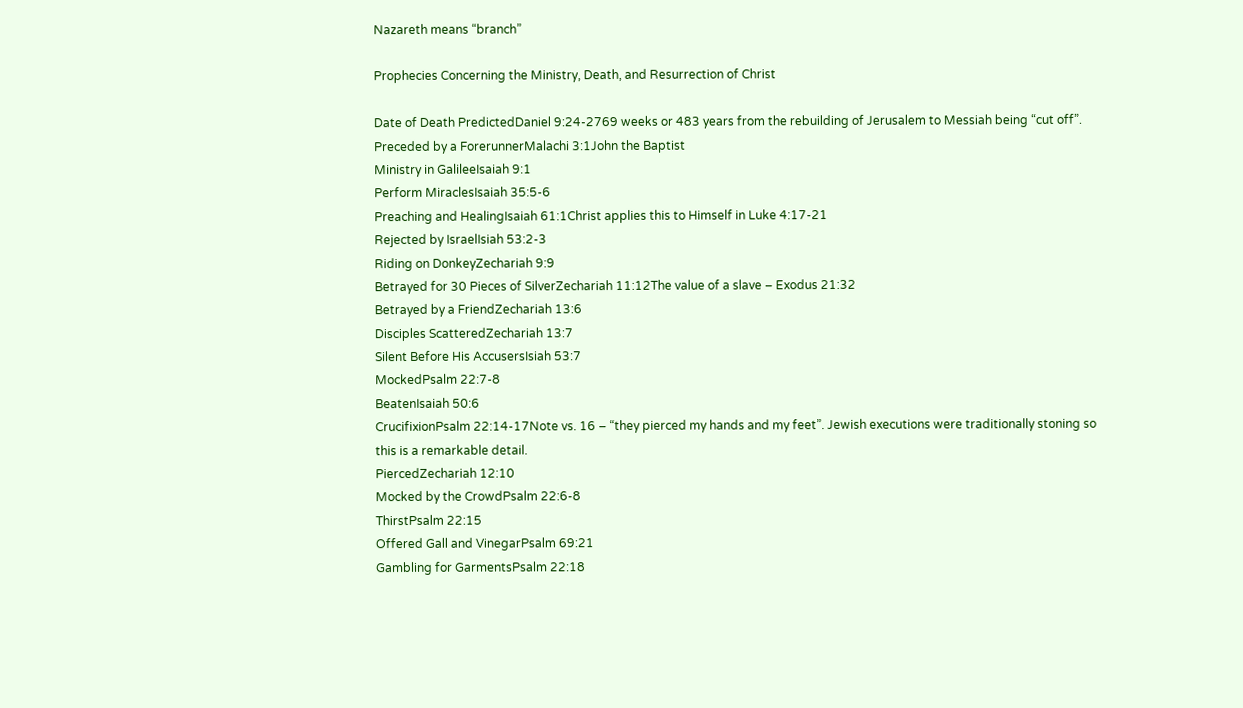Nazareth means “branch”

Prophecies Concerning the Ministry, Death, and Resurrection of Christ

Date of Death PredictedDaniel 9:24-2769 weeks or 483 years from the rebuilding of Jerusalem to Messiah being “cut off”.
Preceded by a ForerunnerMalachi 3:1John the Baptist
Ministry in GalileeIsaiah 9:1
Perform MiraclesIsaiah 35:5-6
Preaching and HealingIsaiah 61:1Christ applies this to Himself in Luke 4:17-21
Rejected by IsraelIsiah 53:2-3
Riding on DonkeyZechariah 9:9
Betrayed for 30 Pieces of SilverZechariah 11:12The value of a slave – Exodus 21:32
Betrayed by a FriendZechariah 13:6
Disciples ScatteredZechariah 13:7
Silent Before His AccusersIsiah 53:7
MockedPsalm 22:7-8
BeatenIsaiah 50:6
CrucifixionPsalm 22:14-17Note vs. 16 – “they pierced my hands and my feet”. Jewish executions were traditionally stoning so this is a remarkable detail.
PiercedZechariah 12:10
Mocked by the CrowdPsalm 22:6-8
ThirstPsalm 22:15
Offered Gall and VinegarPsalm 69:21
Gambling for GarmentsPsalm 22:18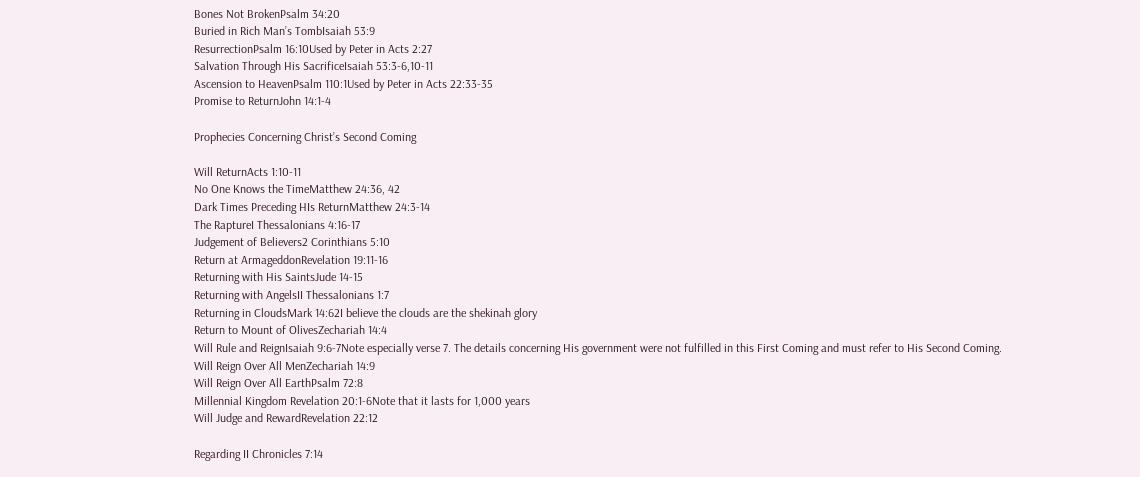Bones Not BrokenPsalm 34:20
Buried in Rich Man’s TombIsaiah 53:9
ResurrectionPsalm 16:10Used by Peter in Acts 2:27
Salvation Through His SacrificeIsaiah 53:3-6,10-11
Ascension to HeavenPsalm 110:1Used by Peter in Acts 22:33-35
Promise to ReturnJohn 14:1-4

Prophecies Concerning Christ’s Second Coming

Will ReturnActs 1:10-11
No One Knows the TimeMatthew 24:36, 42
Dark Times Preceding HIs ReturnMatthew 24:3-14
The RaptureI Thessalonians 4:16-17
Judgement of Believers2 Corinthians 5:10
Return at ArmageddonRevelation 19:11-16
Returning with His SaintsJude 14-15
Returning with AngelsII Thessalonians 1:7
Returning in CloudsMark 14:62I believe the clouds are the shekinah glory
Return to Mount of OlivesZechariah 14:4
Will Rule and ReignIsaiah 9:6-7Note especially verse 7. The details concerning His government were not fulfilled in this First Coming and must refer to His Second Coming.
Will Reign Over All MenZechariah 14:9
Will Reign Over All EarthPsalm 72:8
Millennial Kingdom Revelation 20:1-6Note that it lasts for 1,000 years
Will Judge and RewardRevelation 22:12

Regarding II Chronicles 7:14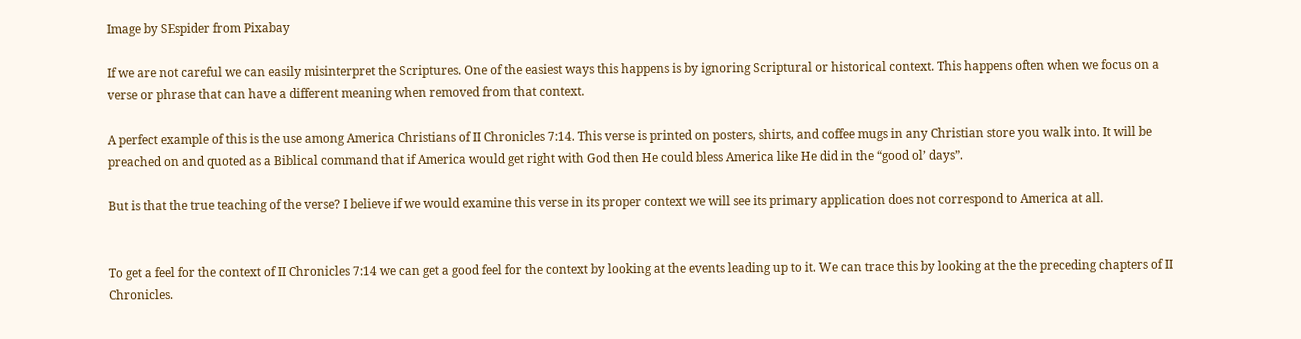Image by SEspider from Pixabay

If we are not careful we can easily misinterpret the Scriptures. One of the easiest ways this happens is by ignoring Scriptural or historical context. This happens often when we focus on a verse or phrase that can have a different meaning when removed from that context.

A perfect example of this is the use among America Christians of II Chronicles 7:14. This verse is printed on posters, shirts, and coffee mugs in any Christian store you walk into. It will be preached on and quoted as a Biblical command that if America would get right with God then He could bless America like He did in the “good ol’ days”.

But is that the true teaching of the verse? I believe if we would examine this verse in its proper context we will see its primary application does not correspond to America at all.


To get a feel for the context of II Chronicles 7:14 we can get a good feel for the context by looking at the events leading up to it. We can trace this by looking at the the preceding chapters of II Chronicles.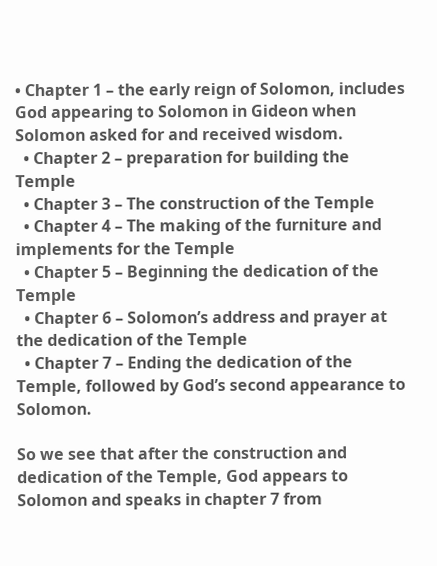• Chapter 1 – the early reign of Solomon, includes God appearing to Solomon in Gideon when Solomon asked for and received wisdom.
  • Chapter 2 – preparation for building the Temple
  • Chapter 3 – The construction of the Temple
  • Chapter 4 – The making of the furniture and implements for the Temple
  • Chapter 5 – Beginning the dedication of the Temple
  • Chapter 6 – Solomon’s address and prayer at the dedication of the Temple
  • Chapter 7 – Ending the dedication of the Temple, followed by God’s second appearance to Solomon.

So we see that after the construction and dedication of the Temple, God appears to Solomon and speaks in chapter 7 from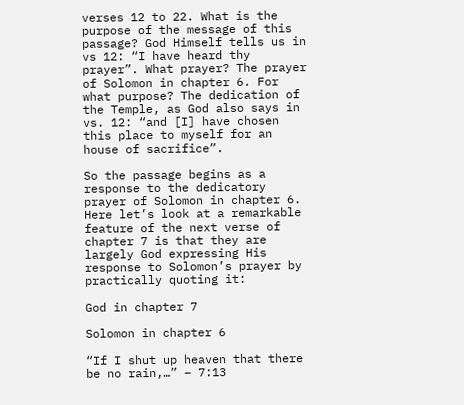verses 12 to 22. What is the purpose of the message of this passage? God Himself tells us in vs 12: “I have heard thy prayer”. What prayer? The prayer of Solomon in chapter 6. For what purpose? The dedication of the Temple, as God also says in vs. 12: “and [I] have chosen this place to myself for an house of sacrifice”.

So the passage begins as a response to the dedicatory prayer of Solomon in chapter 6. Here let’s look at a remarkable feature of the next verse of chapter 7 is that they are largely God expressing His response to Solomon’s prayer by practically quoting it:

God in chapter 7

Solomon in chapter 6

“If I shut up heaven that there be no rain,…” – 7:13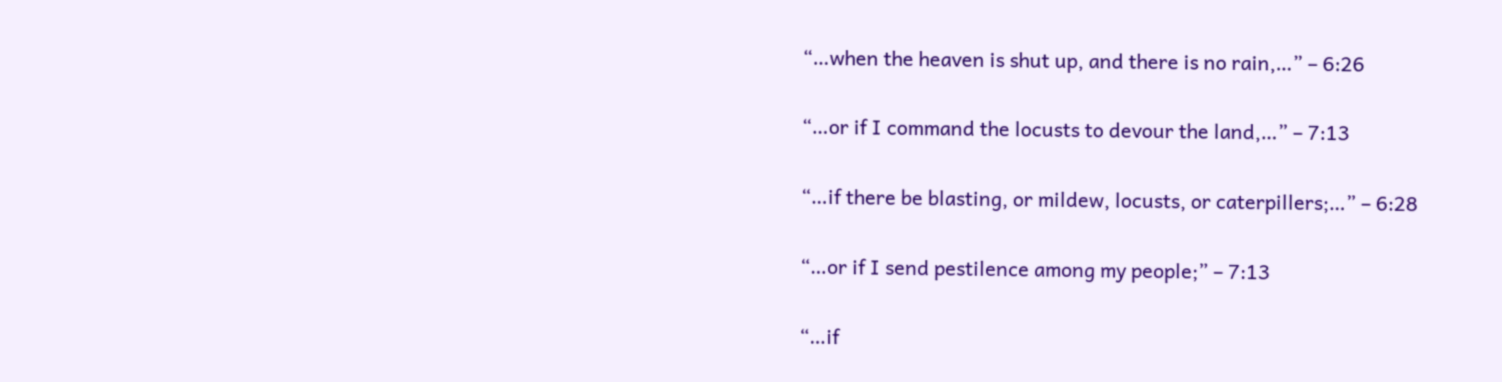“…when the heaven is shut up, and there is no rain,…” – 6:26

“…or if I command the locusts to devour the land,…” – 7:13

“…if there be blasting, or mildew, locusts, or caterpillers;…” – 6:28

“…or if I send pestilence among my people;” – 7:13

“…if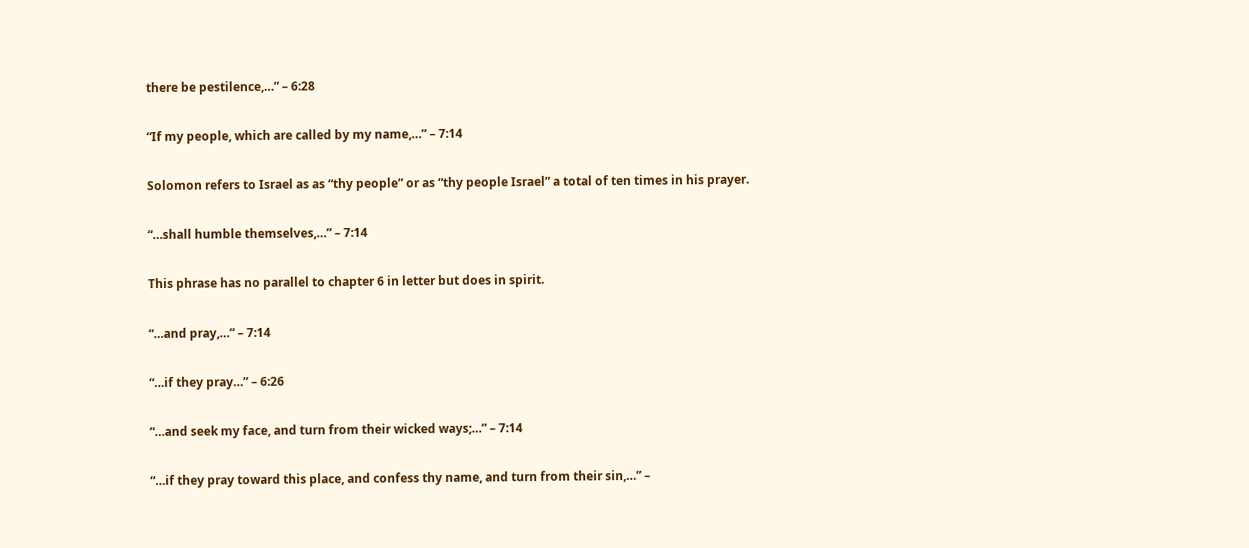there be pestilence,…” – 6:28

“If my people, which are called by my name,…” – 7:14

Solomon refers to Israel as as “thy people” or as “thy people Israel” a total of ten times in his prayer.

“…shall humble themselves,…” – 7:14

This phrase has no parallel to chapter 6 in letter but does in spirit.

“…and pray,…” – 7:14

“…if they pray…” – 6:26

“…and seek my face, and turn from their wicked ways;…” – 7:14

“…if they pray toward this place, and confess thy name, and turn from their sin,…” –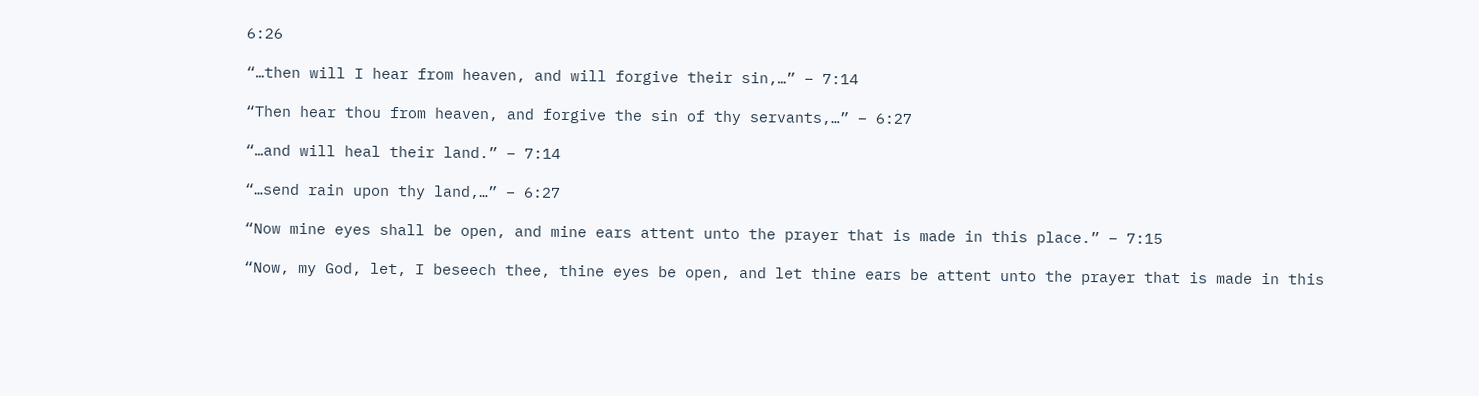6:26

“…then will I hear from heaven, and will forgive their sin,…” – 7:14

“Then hear thou from heaven, and forgive the sin of thy servants,…” – 6:27

“…and will heal their land.” – 7:14

“…send rain upon thy land,…” – 6:27

“Now mine eyes shall be open, and mine ears attent unto the prayer that is made in this place.” – 7:15

“Now, my God, let, I beseech thee, thine eyes be open, and let thine ears be attent unto the prayer that is made in this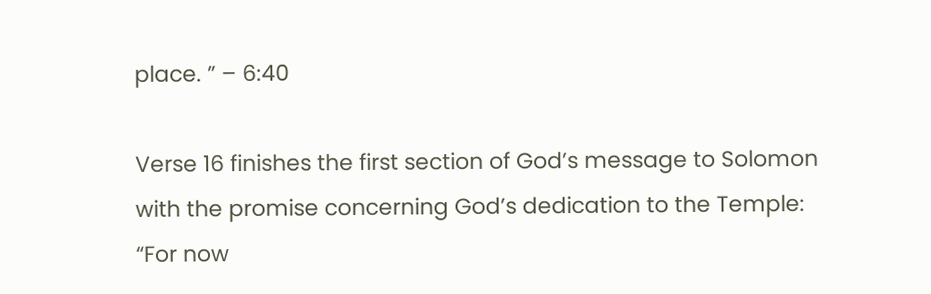place. ” – 6:40

Verse 16 finishes the first section of God’s message to Solomon with the promise concerning God’s dedication to the Temple: “For now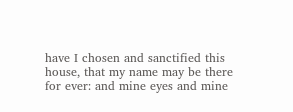have I chosen and sanctified this house, that my name may be there for ever: and mine eyes and mine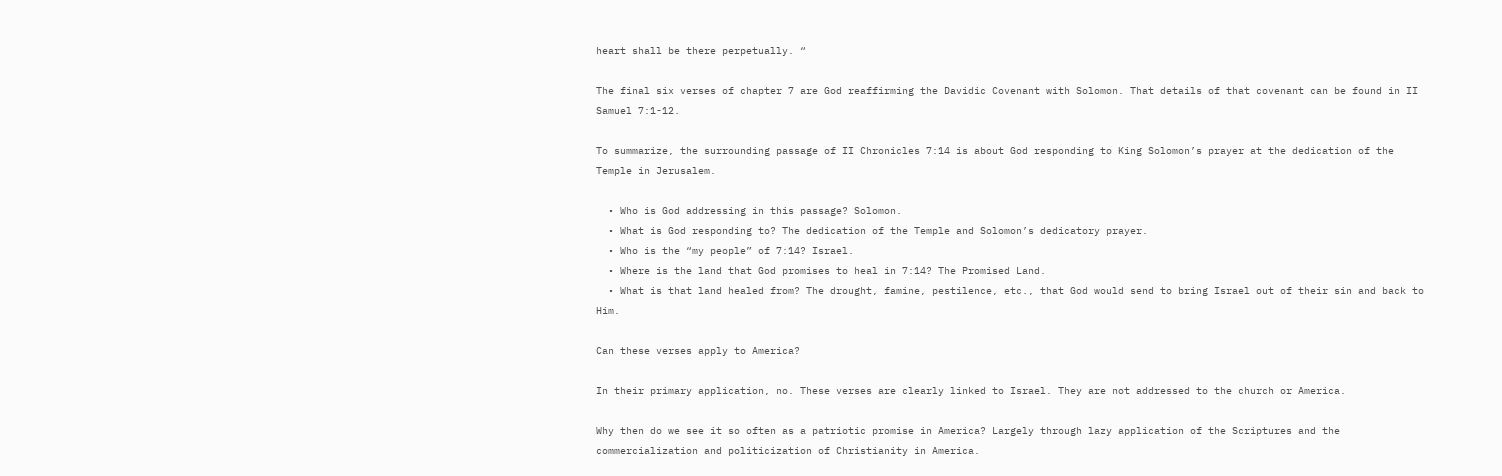heart shall be there perpetually. “

The final six verses of chapter 7 are God reaffirming the Davidic Covenant with Solomon. That details of that covenant can be found in II Samuel 7:1-12.

To summarize, the surrounding passage of II Chronicles 7:14 is about God responding to King Solomon’s prayer at the dedication of the Temple in Jerusalem.

  • Who is God addressing in this passage? Solomon.
  • What is God responding to? The dedication of the Temple and Solomon’s dedicatory prayer.
  • Who is the “my people” of 7:14? Israel.
  • Where is the land that God promises to heal in 7:14? The Promised Land.
  • What is that land healed from? The drought, famine, pestilence, etc., that God would send to bring Israel out of their sin and back to Him.

Can these verses apply to America?

In their primary application, no. These verses are clearly linked to Israel. They are not addressed to the church or America.

Why then do we see it so often as a patriotic promise in America? Largely through lazy application of the Scriptures and the commercialization and politicization of Christianity in America.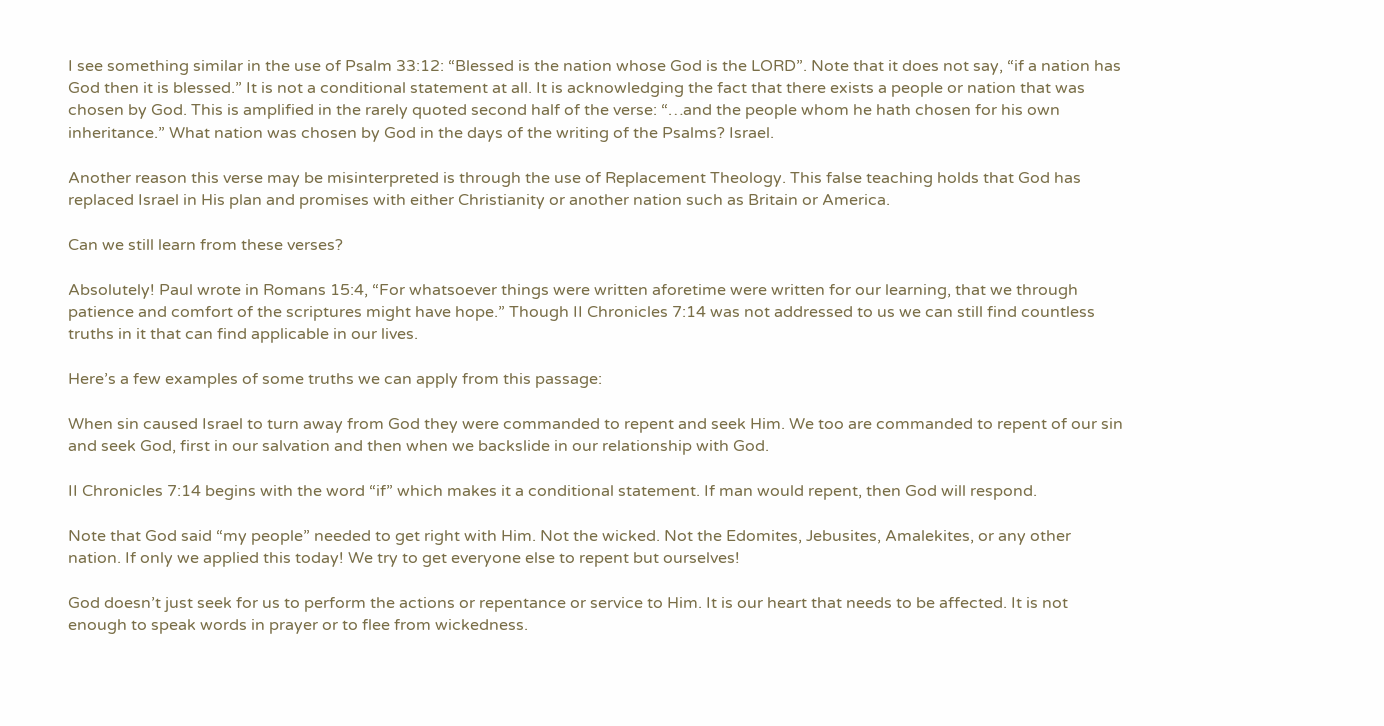I see something similar in the use of Psalm 33:12: “Blessed is the nation whose God is the LORD”. Note that it does not say, “if a nation has God then it is blessed.” It is not a conditional statement at all. It is acknowledging the fact that there exists a people or nation that was chosen by God. This is amplified in the rarely quoted second half of the verse: “…and the people whom he hath chosen for his own inheritance.” What nation was chosen by God in the days of the writing of the Psalms? Israel.

Another reason this verse may be misinterpreted is through the use of Replacement Theology. This false teaching holds that God has replaced Israel in His plan and promises with either Christianity or another nation such as Britain or America.

Can we still learn from these verses?

Absolutely! Paul wrote in Romans 15:4, “For whatsoever things were written aforetime were written for our learning, that we through patience and comfort of the scriptures might have hope.” Though II Chronicles 7:14 was not addressed to us we can still find countless truths in it that can find applicable in our lives.

Here’s a few examples of some truths we can apply from this passage:

When sin caused Israel to turn away from God they were commanded to repent and seek Him. We too are commanded to repent of our sin and seek God, first in our salvation and then when we backslide in our relationship with God.

II Chronicles 7:14 begins with the word “if” which makes it a conditional statement. If man would repent, then God will respond.

Note that God said “my people” needed to get right with Him. Not the wicked. Not the Edomites, Jebusites, Amalekites, or any other nation. If only we applied this today! We try to get everyone else to repent but ourselves!

God doesn’t just seek for us to perform the actions or repentance or service to Him. It is our heart that needs to be affected. It is not enough to speak words in prayer or to flee from wickedness.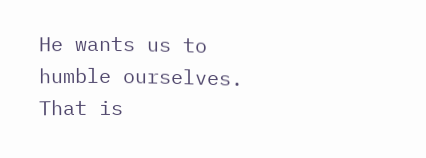He wants us to humble ourselves. That is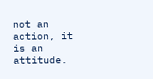not an action, it is an attitude.